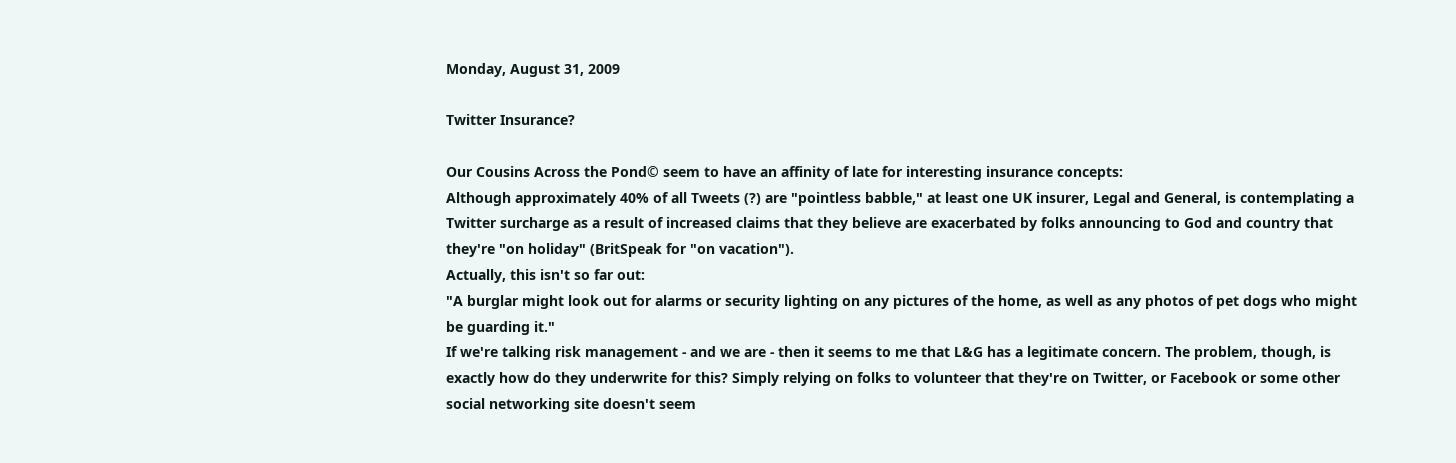Monday, August 31, 2009

Twitter Insurance?

Our Cousins Across the Pond© seem to have an affinity of late for interesting insurance concepts:
Although approximately 40% of all Tweets (?) are "pointless babble," at least one UK insurer, Legal and General, is contemplating a Twitter surcharge as a result of increased claims that they believe are exacerbated by folks announcing to God and country that they're "on holiday" (BritSpeak for "on vacation").
Actually, this isn't so far out:
"A burglar might look out for alarms or security lighting on any pictures of the home, as well as any photos of pet dogs who might be guarding it."
If we're talking risk management - and we are - then it seems to me that L&G has a legitimate concern. The problem, though, is exactly how do they underwrite for this? Simply relying on folks to volunteer that they're on Twitter, or Facebook or some other social networking site doesn't seem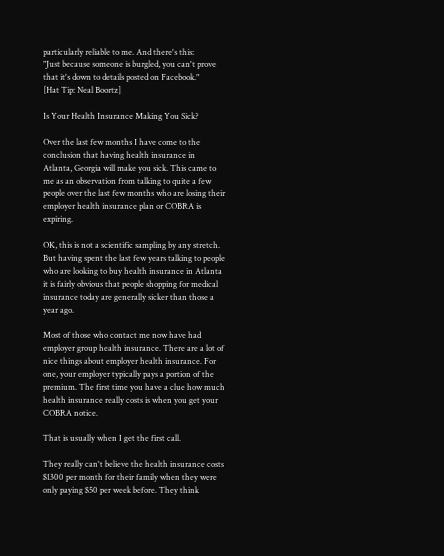particularly reliable to me. And there's this:
"Just because someone is burgled, you can't prove that it's down to details posted on Facebook."
[Hat Tip: Neal Boortz]

Is Your Health Insurance Making You Sick?

Over the last few months I have come to the conclusion that having health insurance in Atlanta, Georgia will make you sick. This came to me as an observation from talking to quite a few people over the last few months who are losing their employer health insurance plan or COBRA is expiring.

OK, this is not a scientific sampling by any stretch. But having spent the last few years talking to people who are looking to buy health insurance in Atlanta it is fairly obvious that people shopping for medical insurance today are generally sicker than those a year ago.

Most of those who contact me now have had employer group health insurance. There are a lot of nice things about employer health insurance. For one, your employer typically pays a portion of the premium. The first time you have a clue how much health insurance really costs is when you get your COBRA notice.

That is usually when I get the first call.

They really can't believe the health insurance costs $1300 per month for their family when they were only paying $50 per week before. They think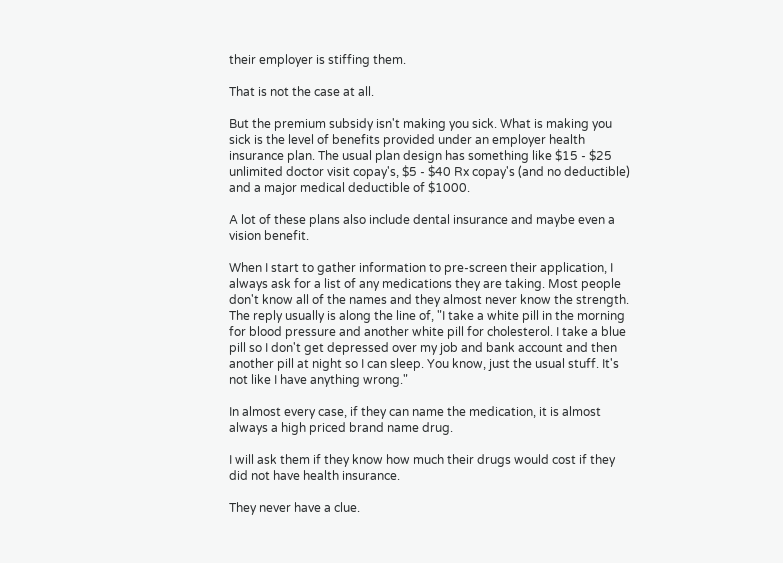their employer is stiffing them.

That is not the case at all.

But the premium subsidy isn't making you sick. What is making you sick is the level of benefits provided under an employer health insurance plan. The usual plan design has something like $15 - $25 unlimited doctor visit copay's, $5 - $40 Rx copay's (and no deductible) and a major medical deductible of $1000.

A lot of these plans also include dental insurance and maybe even a vision benefit.

When I start to gather information to pre-screen their application, I always ask for a list of any medications they are taking. Most people don't know all of the names and they almost never know the strength. The reply usually is along the line of, "I take a white pill in the morning for blood pressure and another white pill for cholesterol. I take a blue pill so I don't get depressed over my job and bank account and then another pill at night so I can sleep. You know, just the usual stuff. It's not like I have anything wrong."

In almost every case, if they can name the medication, it is almost always a high priced brand name drug.

I will ask them if they know how much their drugs would cost if they did not have health insurance.

They never have a clue.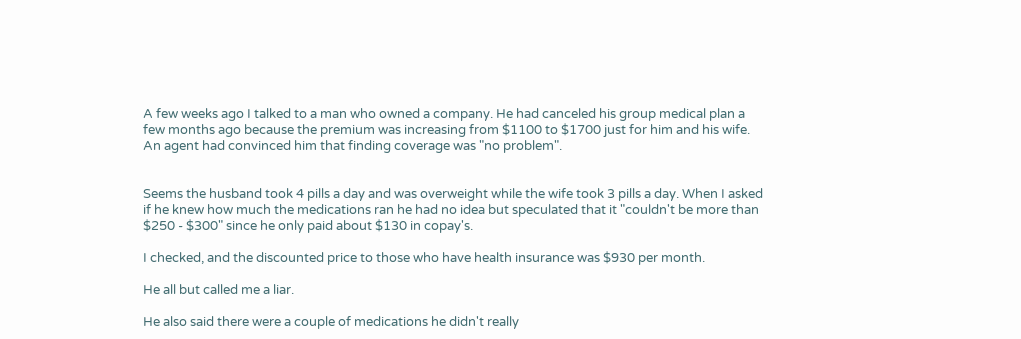A few weeks ago I talked to a man who owned a company. He had canceled his group medical plan a few months ago because the premium was increasing from $1100 to $1700 just for him and his wife. An agent had convinced him that finding coverage was "no problem".


Seems the husband took 4 pills a day and was overweight while the wife took 3 pills a day. When I asked if he knew how much the medications ran he had no idea but speculated that it "couldn't be more than $250 - $300" since he only paid about $130 in copay's.

I checked, and the discounted price to those who have health insurance was $930 per month.

He all but called me a liar.

He also said there were a couple of medications he didn't really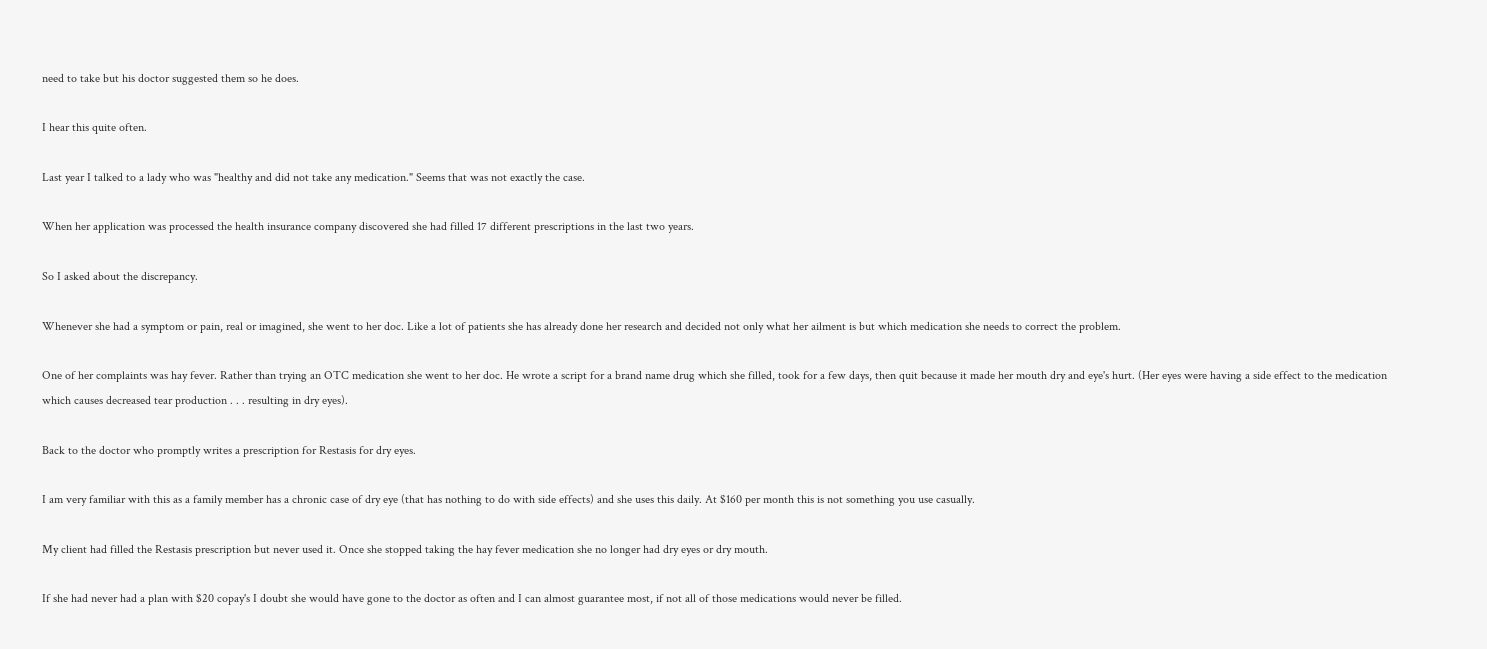need to take but his doctor suggested them so he does.

I hear this quite often.

Last year I talked to a lady who was "healthy and did not take any medication." Seems that was not exactly the case.

When her application was processed the health insurance company discovered she had filled 17 different prescriptions in the last two years.

So I asked about the discrepancy.

Whenever she had a symptom or pain, real or imagined, she went to her doc. Like a lot of patients she has already done her research and decided not only what her ailment is but which medication she needs to correct the problem.

One of her complaints was hay fever. Rather than trying an OTC medication she went to her doc. He wrote a script for a brand name drug which she filled, took for a few days, then quit because it made her mouth dry and eye's hurt. (Her eyes were having a side effect to the medication which causes decreased tear production . . . resulting in dry eyes).

Back to the doctor who promptly writes a prescription for Restasis for dry eyes.

I am very familiar with this as a family member has a chronic case of dry eye (that has nothing to do with side effects) and she uses this daily. At $160 per month this is not something you use casually.

My client had filled the Restasis prescription but never used it. Once she stopped taking the hay fever medication she no longer had dry eyes or dry mouth.

If she had never had a plan with $20 copay's I doubt she would have gone to the doctor as often and I can almost guarantee most, if not all of those medications would never be filled.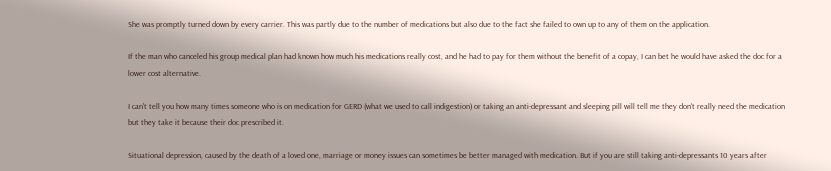She was promptly turned down by every carrier. This was partly due to the number of medications but also due to the fact she failed to own up to any of them on the application.

If the man who canceled his group medical plan had known how much his medications really cost, and he had to pay for them without the benefit of a copay, I can bet he would have asked the doc for a lower cost alternative.

I can't tell you how many times someone who is on medication for GERD (what we used to call indigestion) or taking an anti-depressant and sleeping pill will tell me they don't really need the medication but they take it because their doc prescribed it.

Situational depression, caused by the death of a loved one, marriage or money issues can sometimes be better managed with medication. But if you are still taking anti-depressants 10 years after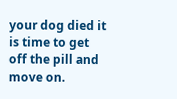your dog died it is time to get off the pill and move on.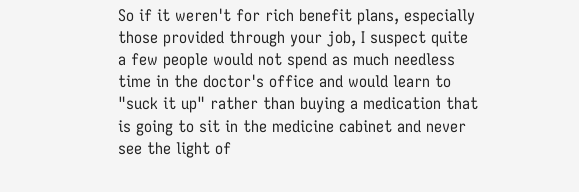So if it weren't for rich benefit plans, especially those provided through your job, I suspect quite a few people would not spend as much needless time in the doctor's office and would learn to "suck it up" rather than buying a medication that is going to sit in the medicine cabinet and never see the light of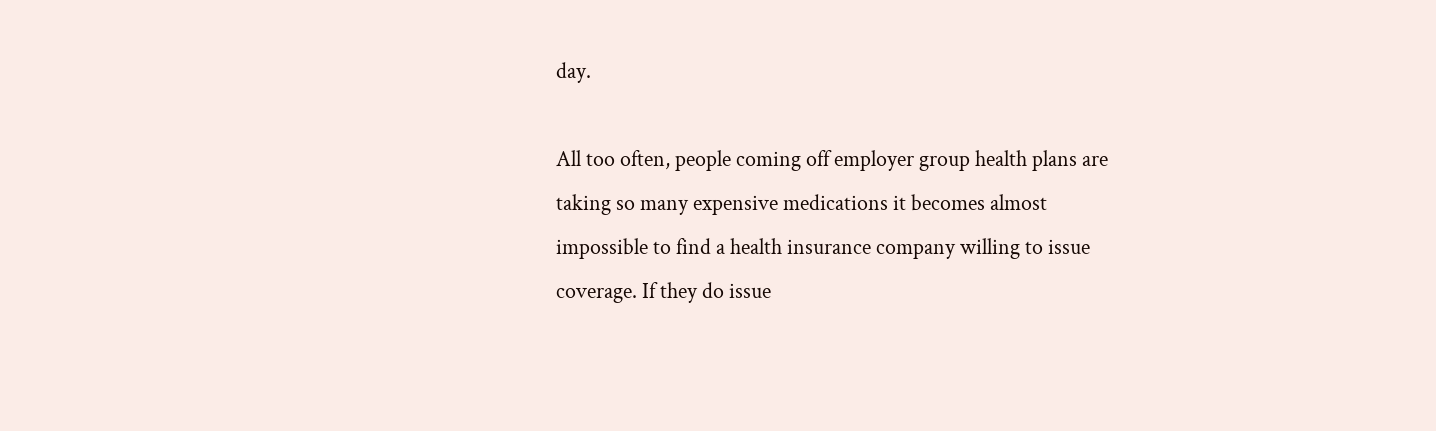day.

All too often, people coming off employer group health plans are taking so many expensive medications it becomes almost impossible to find a health insurance company willing to issue coverage. If they do issue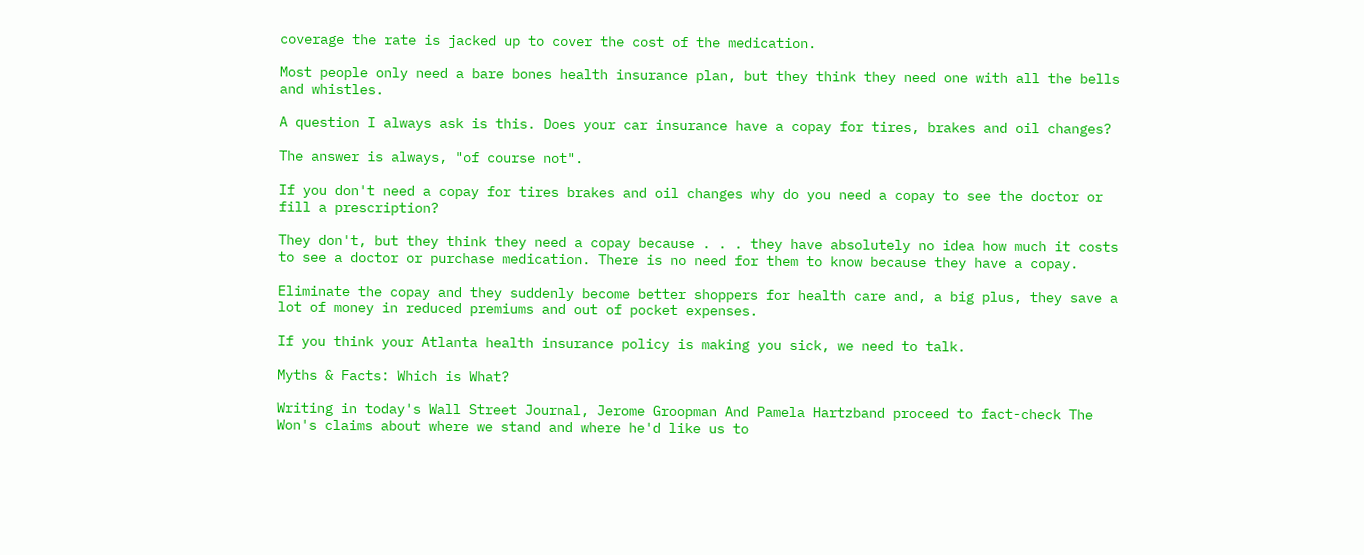coverage the rate is jacked up to cover the cost of the medication.

Most people only need a bare bones health insurance plan, but they think they need one with all the bells and whistles.

A question I always ask is this. Does your car insurance have a copay for tires, brakes and oil changes?

The answer is always, "of course not".

If you don't need a copay for tires brakes and oil changes why do you need a copay to see the doctor or fill a prescription?

They don't, but they think they need a copay because . . . they have absolutely no idea how much it costs to see a doctor or purchase medication. There is no need for them to know because they have a copay.

Eliminate the copay and they suddenly become better shoppers for health care and, a big plus, they save a lot of money in reduced premiums and out of pocket expenses.

If you think your Atlanta health insurance policy is making you sick, we need to talk.

Myths & Facts: Which is What?

Writing in today's Wall Street Journal, Jerome Groopman And Pamela Hartzband proceed to fact-check The Won's claims about where we stand and where he'd like us to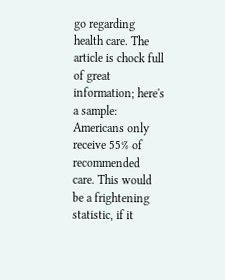go regarding health care. The article is chock full of great information; here's a sample:
Americans only receive 55% of recommended care. This would be a frightening statistic, if it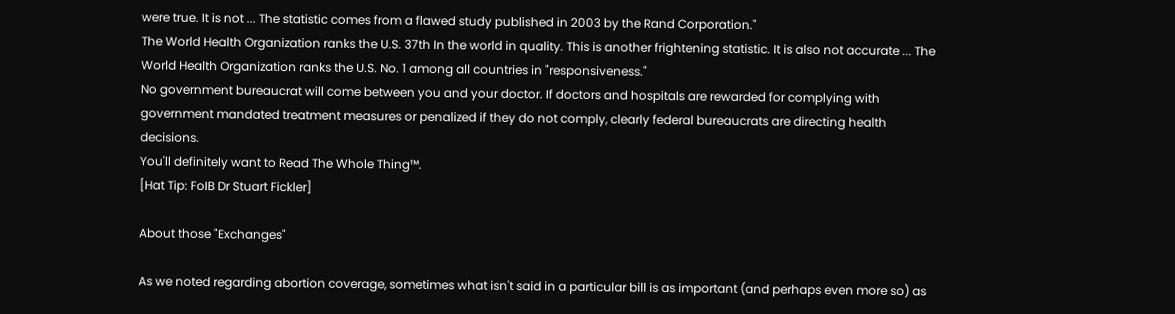were true. It is not ... The statistic comes from a flawed study published in 2003 by the Rand Corporation."
The World Health Organization ranks the U.S. 37th In the world in quality. This is another frightening statistic. It is also not accurate ... The World Health Organization ranks the U.S. No. 1 among all countries in "responsiveness."
No government bureaucrat will come between you and your doctor. If doctors and hospitals are rewarded for complying with government mandated treatment measures or penalized if they do not comply, clearly federal bureaucrats are directing health decisions.
You'll definitely want to Read The Whole Thing™.
[Hat Tip: FoIB Dr Stuart Fickler]

About those "Exchanges"

As we noted regarding abortion coverage, sometimes what isn't said in a particular bill is as important (and perhaps even more so) as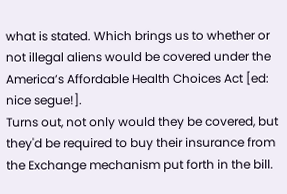what is stated. Which brings us to whether or not illegal aliens would be covered under the America’s Affordable Health Choices Act [ed: nice segue!].
Turns out, not only would they be covered, but they'd be required to buy their insurance from the Exchange mechanism put forth in the bill.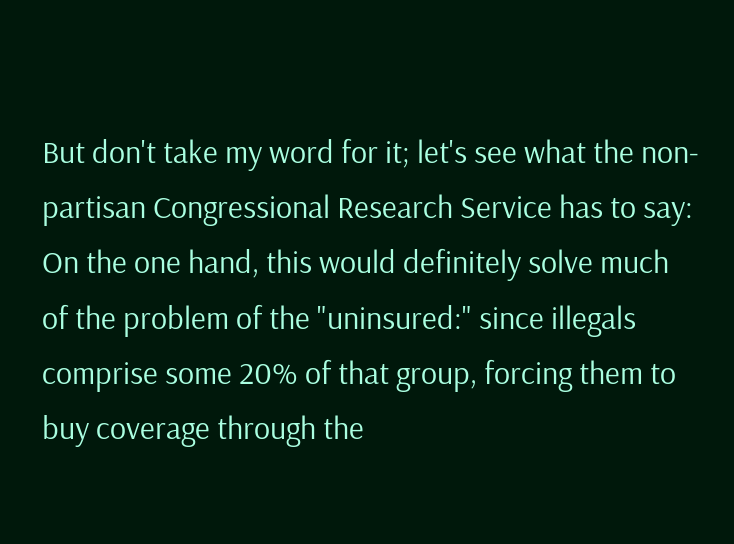But don't take my word for it; let's see what the non-partisan Congressional Research Service has to say:
On the one hand, this would definitely solve much of the problem of the "uninsured:" since illegals comprise some 20% of that group, forcing them to buy coverage through the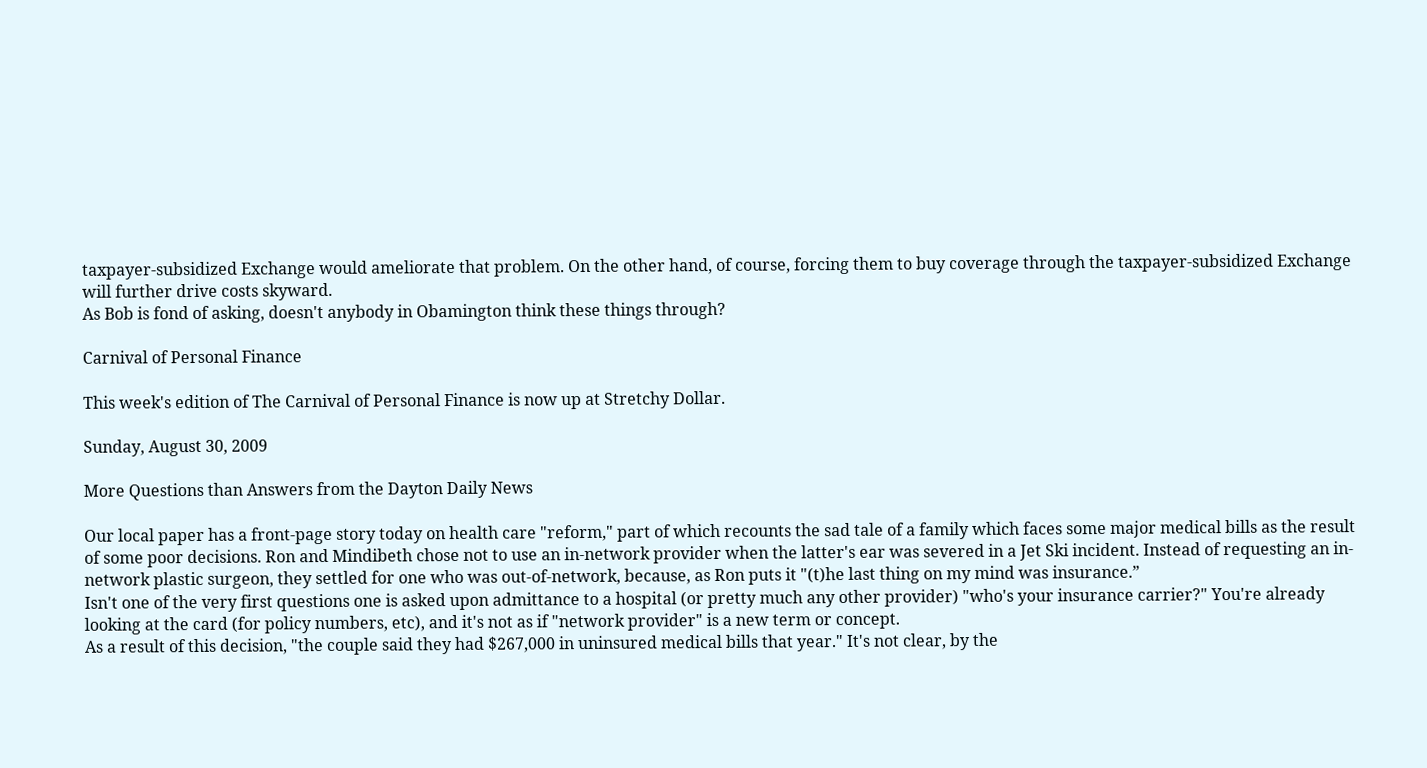taxpayer-subsidized Exchange would ameliorate that problem. On the other hand, of course, forcing them to buy coverage through the taxpayer-subsidized Exchange will further drive costs skyward.
As Bob is fond of asking, doesn't anybody in Obamington think these things through?

Carnival of Personal Finance

This week's edition of The Carnival of Personal Finance is now up at Stretchy Dollar.

Sunday, August 30, 2009

More Questions than Answers from the Dayton Daily News

Our local paper has a front-page story today on health care "reform," part of which recounts the sad tale of a family which faces some major medical bills as the result of some poor decisions. Ron and Mindibeth chose not to use an in-network provider when the latter's ear was severed in a Jet Ski incident. Instead of requesting an in-network plastic surgeon, they settled for one who was out-of-network, because, as Ron puts it "(t)he last thing on my mind was insurance.”
Isn't one of the very first questions one is asked upon admittance to a hospital (or pretty much any other provider) "who's your insurance carrier?" You're already looking at the card (for policy numbers, etc), and it's not as if "network provider" is a new term or concept.
As a result of this decision, "the couple said they had $267,000 in uninsured medical bills that year." It's not clear, by the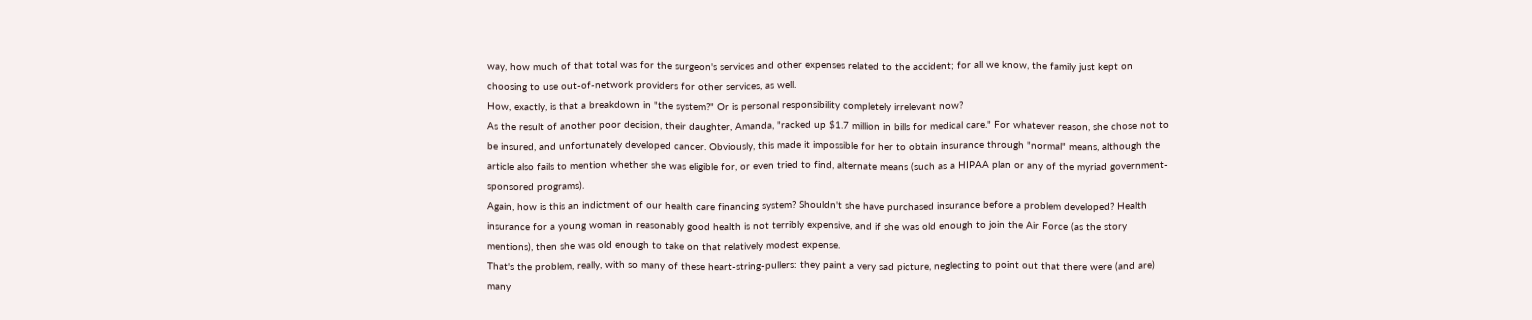way, how much of that total was for the surgeon's services and other expenses related to the accident; for all we know, the family just kept on choosing to use out-of-network providers for other services, as well.
How, exactly, is that a breakdown in "the system?" Or is personal responsibility completely irrelevant now?
As the result of another poor decision, their daughter, Amanda, "racked up $1.7 million in bills for medical care." For whatever reason, she chose not to be insured, and unfortunately developed cancer. Obviously, this made it impossible for her to obtain insurance through "normal" means, although the article also fails to mention whether she was eligible for, or even tried to find, alternate means (such as a HIPAA plan or any of the myriad government-sponsored programs).
Again, how is this an indictment of our health care financing system? Shouldn't she have purchased insurance before a problem developed? Health insurance for a young woman in reasonably good health is not terribly expensive, and if she was old enough to join the Air Force (as the story mentions), then she was old enough to take on that relatively modest expense.
That's the problem, really, with so many of these heart-string-pullers: they paint a very sad picture, neglecting to point out that there were (and are) many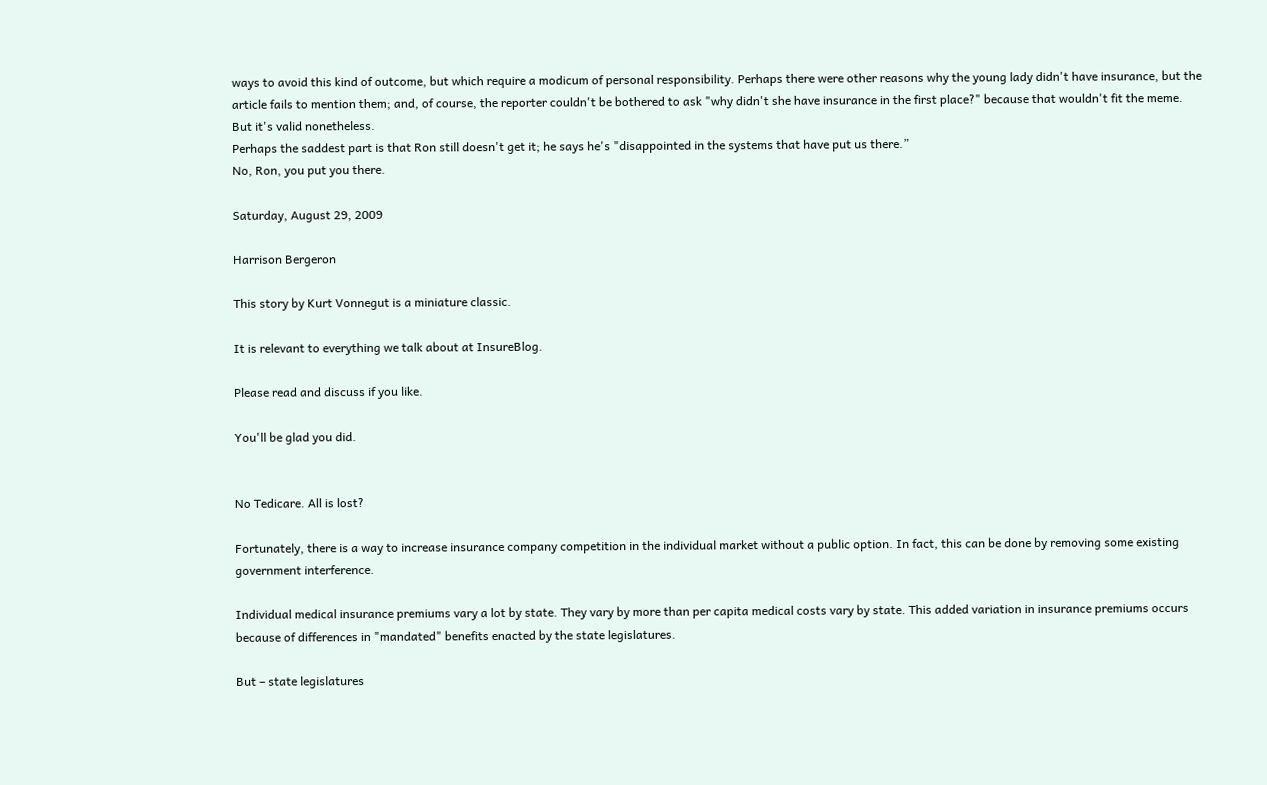ways to avoid this kind of outcome, but which require a modicum of personal responsibility. Perhaps there were other reasons why the young lady didn't have insurance, but the article fails to mention them; and, of course, the reporter couldn't be bothered to ask "why didn't she have insurance in the first place?" because that wouldn't fit the meme.
But it's valid nonetheless.
Perhaps the saddest part is that Ron still doesn't get it; he says he's "disappointed in the systems that have put us there.”
No, Ron, you put you there.

Saturday, August 29, 2009

Harrison Bergeron

This story by Kurt Vonnegut is a miniature classic.

It is relevant to everything we talk about at InsureBlog.

Please read and discuss if you like.

You'll be glad you did.


No Tedicare. All is lost?

Fortunately, there is a way to increase insurance company competition in the individual market without a public option. In fact, this can be done by removing some existing government interference.

Individual medical insurance premiums vary a lot by state. They vary by more than per capita medical costs vary by state. This added variation in insurance premiums occurs because of differences in "mandated" benefits enacted by the state legislatures.

But – state legislatures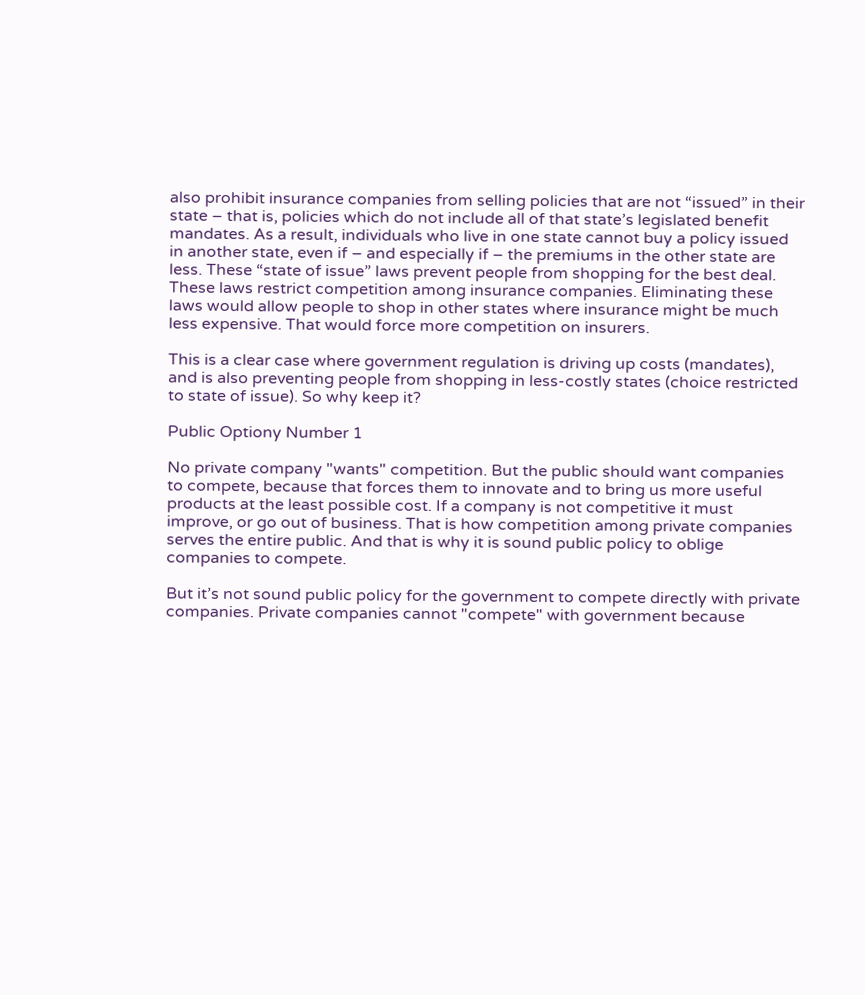also prohibit insurance companies from selling policies that are not “issued” in their state – that is, policies which do not include all of that state’s legislated benefit mandates. As a result, individuals who live in one state cannot buy a policy issued in another state, even if – and especially if – the premiums in the other state are less. These “state of issue” laws prevent people from shopping for the best deal. These laws restrict competition among insurance companies. Eliminating these laws would allow people to shop in other states where insurance might be much less expensive. That would force more competition on insurers.

This is a clear case where government regulation is driving up costs (mandates), and is also preventing people from shopping in less-costly states (choice restricted to state of issue). So why keep it?

Public Optiony Number 1

No private company "wants" competition. But the public should want companies to compete, because that forces them to innovate and to bring us more useful products at the least possible cost. If a company is not competitive it must improve, or go out of business. That is how competition among private companies serves the entire public. And that is why it is sound public policy to oblige companies to compete.

But it’s not sound public policy for the government to compete directly with private companies. Private companies cannot "compete" with government because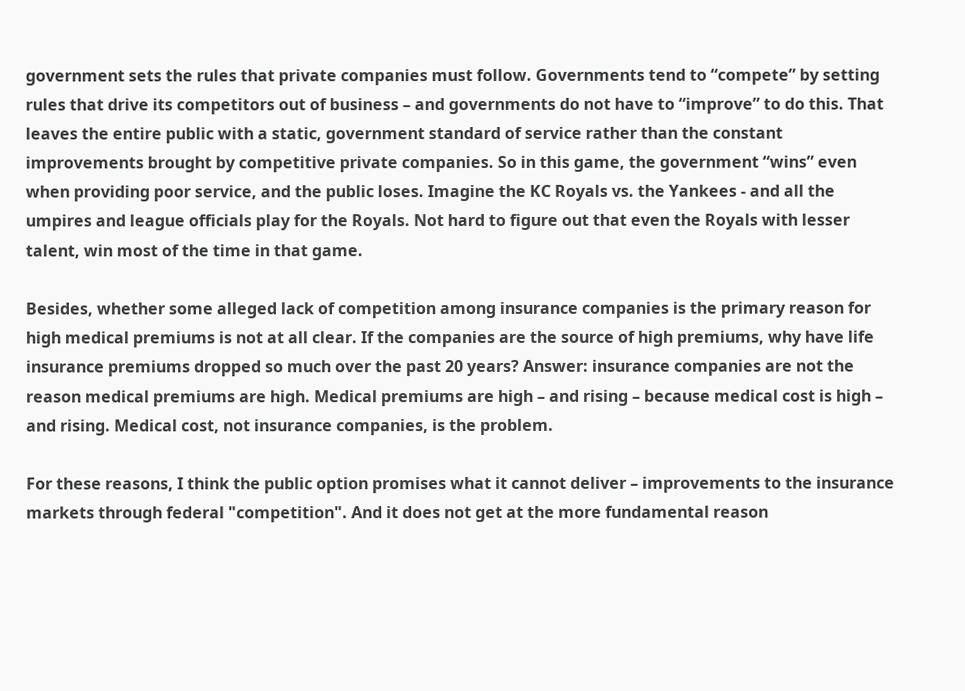government sets the rules that private companies must follow. Governments tend to “compete” by setting rules that drive its competitors out of business – and governments do not have to “improve” to do this. That leaves the entire public with a static, government standard of service rather than the constant improvements brought by competitive private companies. So in this game, the government “wins” even when providing poor service, and the public loses. Imagine the KC Royals vs. the Yankees - and all the umpires and league officials play for the Royals. Not hard to figure out that even the Royals with lesser talent, win most of the time in that game.

Besides, whether some alleged lack of competition among insurance companies is the primary reason for high medical premiums is not at all clear. If the companies are the source of high premiums, why have life insurance premiums dropped so much over the past 20 years? Answer: insurance companies are not the reason medical premiums are high. Medical premiums are high – and rising – because medical cost is high – and rising. Medical cost, not insurance companies, is the problem.

For these reasons, I think the public option promises what it cannot deliver – improvements to the insurance markets through federal "competition". And it does not get at the more fundamental reason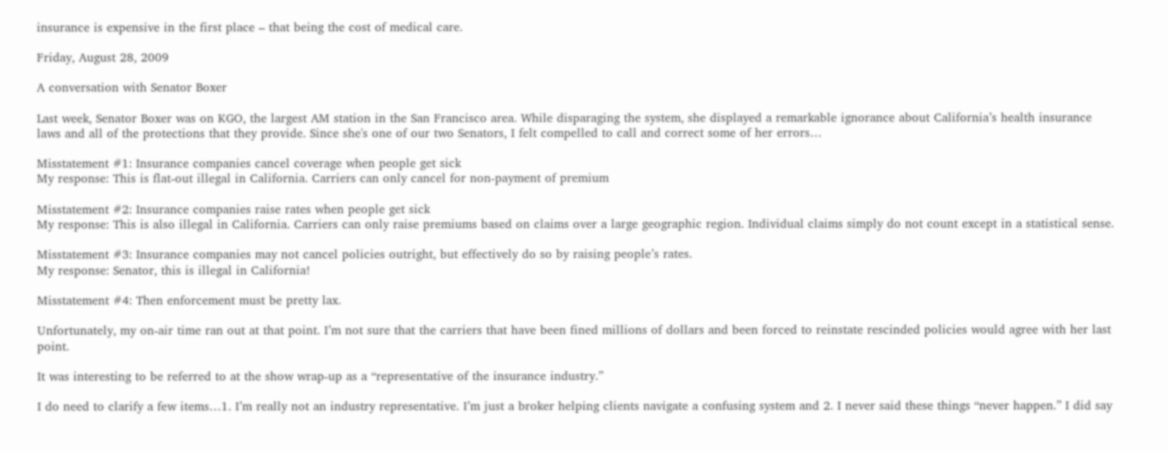insurance is expensive in the first place – that being the cost of medical care.

Friday, August 28, 2009

A conversation with Senator Boxer

Last week, Senator Boxer was on KGO, the largest AM station in the San Francisco area. While disparaging the system, she displayed a remarkable ignorance about California’s health insurance laws and all of the protections that they provide. Since she's one of our two Senators, I felt compelled to call and correct some of her errors…

Misstatement #1: Insurance companies cancel coverage when people get sick
My response: This is flat-out illegal in California. Carriers can only cancel for non-payment of premium

Misstatement #2: Insurance companies raise rates when people get sick
My response: This is also illegal in California. Carriers can only raise premiums based on claims over a large geographic region. Individual claims simply do not count except in a statistical sense.

Misstatement #3: Insurance companies may not cancel policies outright, but effectively do so by raising people’s rates.
My response: Senator, this is illegal in California!

Misstatement #4: Then enforcement must be pretty lax.

Unfortunately, my on-air time ran out at that point. I’m not sure that the carriers that have been fined millions of dollars and been forced to reinstate rescinded policies would agree with her last point.

It was interesting to be referred to at the show wrap-up as a “representative of the insurance industry.”

I do need to clarify a few items…1. I’m really not an industry representative. I’m just a broker helping clients navigate a confusing system and 2. I never said these things “never happen.” I did say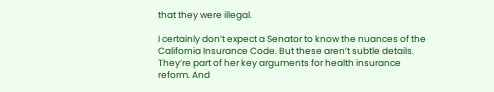that they were illegal.

I certainly don’t expect a Senator to know the nuances of the California Insurance Code. But these aren’t subtle details. They’re part of her key arguments for health insurance reform. And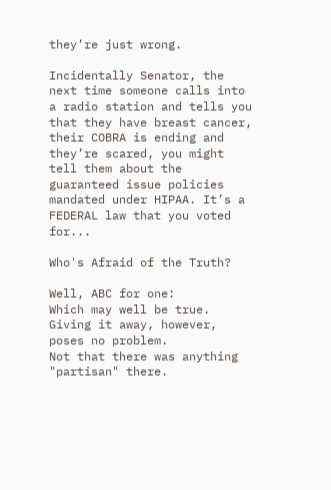they’re just wrong.

Incidentally Senator, the next time someone calls into a radio station and tells you that they have breast cancer, their COBRA is ending and they’re scared, you might tell them about the guaranteed issue policies mandated under HIPAA. It’s a FEDERAL law that you voted for...

Who's Afraid of the Truth?

Well, ABC for one:
Which may well be true.
Giving it away, however, poses no problem.
Not that there was anything "partisan" there.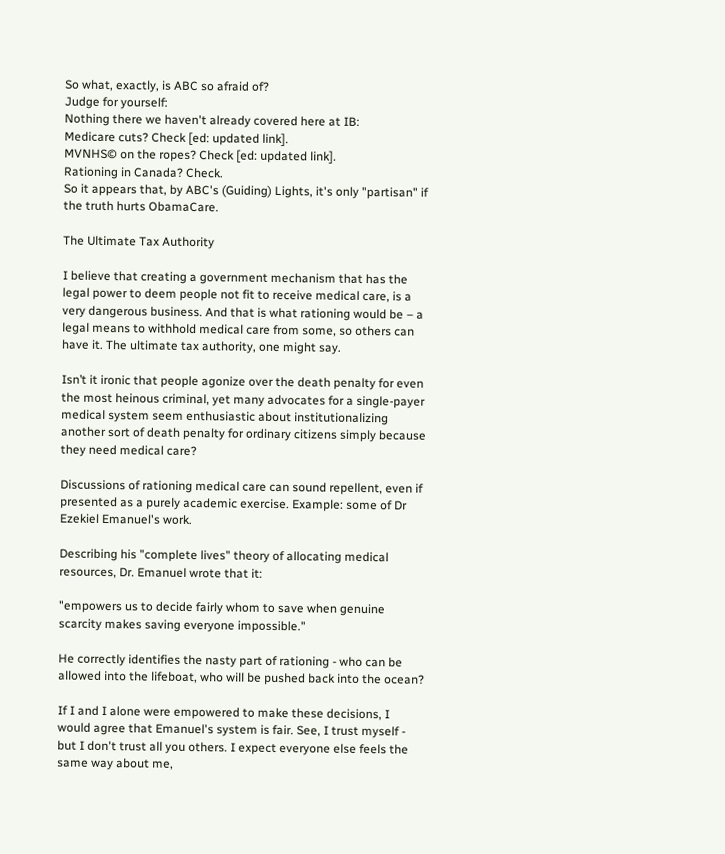So what, exactly, is ABC so afraid of?
Judge for yourself:
Nothing there we haven't already covered here at IB:
Medicare cuts? Check [ed: updated link].
MVNHS© on the ropes? Check [ed: updated link].
Rationing in Canada? Check.
So it appears that, by ABC's (Guiding) Lights, it's only "partisan" if the truth hurts ObamaCare.

The Ultimate Tax Authority

I believe that creating a government mechanism that has the legal power to deem people not fit to receive medical care, is a very dangerous business. And that is what rationing would be – a legal means to withhold medical care from some, so others can have it. The ultimate tax authority, one might say.

Isn’t it ironic that people agonize over the death penalty for even the most heinous criminal, yet many advocates for a single-payer medical system seem enthusiastic about institutionalizing another sort of death penalty for ordinary citizens simply because they need medical care?

Discussions of rationing medical care can sound repellent, even if presented as a purely academic exercise. Example: some of Dr Ezekiel Emanuel's work.

Describing his "complete lives" theory of allocating medical resources, Dr. Emanuel wrote that it:

"empowers us to decide fairly whom to save when genuine scarcity makes saving everyone impossible."

He correctly identifies the nasty part of rationing - who can be allowed into the lifeboat, who will be pushed back into the ocean?

If I and I alone were empowered to make these decisions, I would agree that Emanuel's system is fair. See, I trust myself - but I don't trust all you others. I expect everyone else feels the same way about me,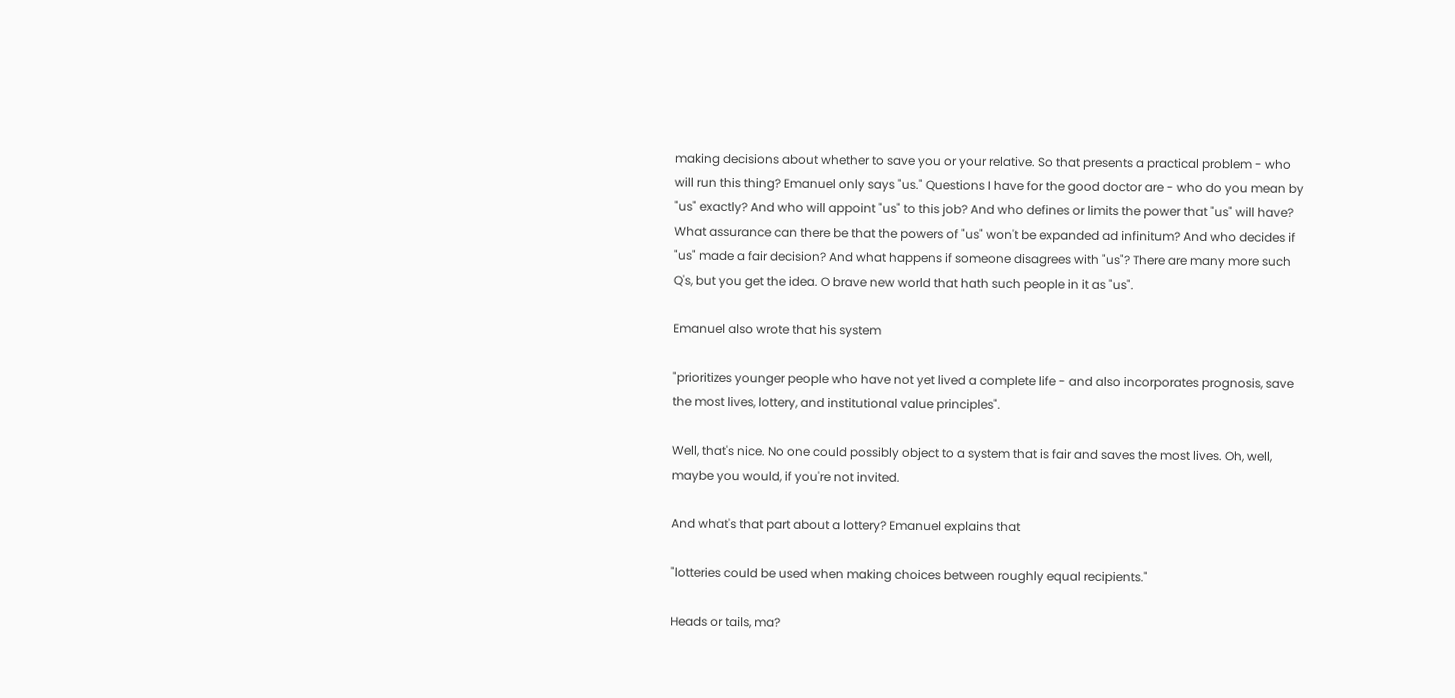making decisions about whether to save you or your relative. So that presents a practical problem - who will run this thing? Emanuel only says "us." Questions I have for the good doctor are - who do you mean by "us" exactly? And who will appoint "us" to this job? And who defines or limits the power that "us" will have? What assurance can there be that the powers of "us" won't be expanded ad infinitum? And who decides if "us" made a fair decision? And what happens if someone disagrees with "us"? There are many more such Q's, but you get the idea. O brave new world that hath such people in it as "us".

Emanuel also wrote that his system

"prioritizes younger people who have not yet lived a complete life - and also incorporates prognosis, save the most lives, lottery, and institutional value principles".

Well, that's nice. No one could possibly object to a system that is fair and saves the most lives. Oh, well, maybe you would, if you're not invited.

And what's that part about a lottery? Emanuel explains that

"lotteries could be used when making choices between roughly equal recipients."

Heads or tails, ma?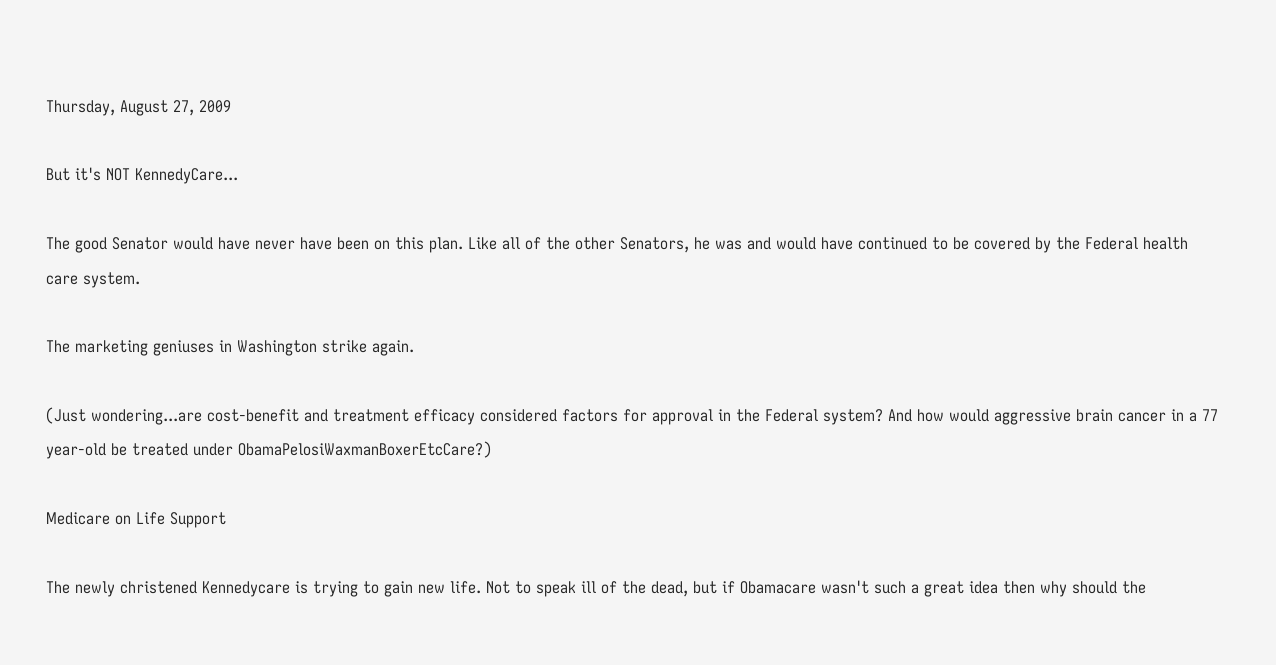Thursday, August 27, 2009

But it's NOT KennedyCare...

The good Senator would have never have been on this plan. Like all of the other Senators, he was and would have continued to be covered by the Federal health care system.

The marketing geniuses in Washington strike again.

(Just wondering...are cost-benefit and treatment efficacy considered factors for approval in the Federal system? And how would aggressive brain cancer in a 77 year-old be treated under ObamaPelosiWaxmanBoxerEtcCare?)

Medicare on Life Support

The newly christened Kennedycare is trying to gain new life. Not to speak ill of the dead, but if Obamacare wasn't such a great idea then why should the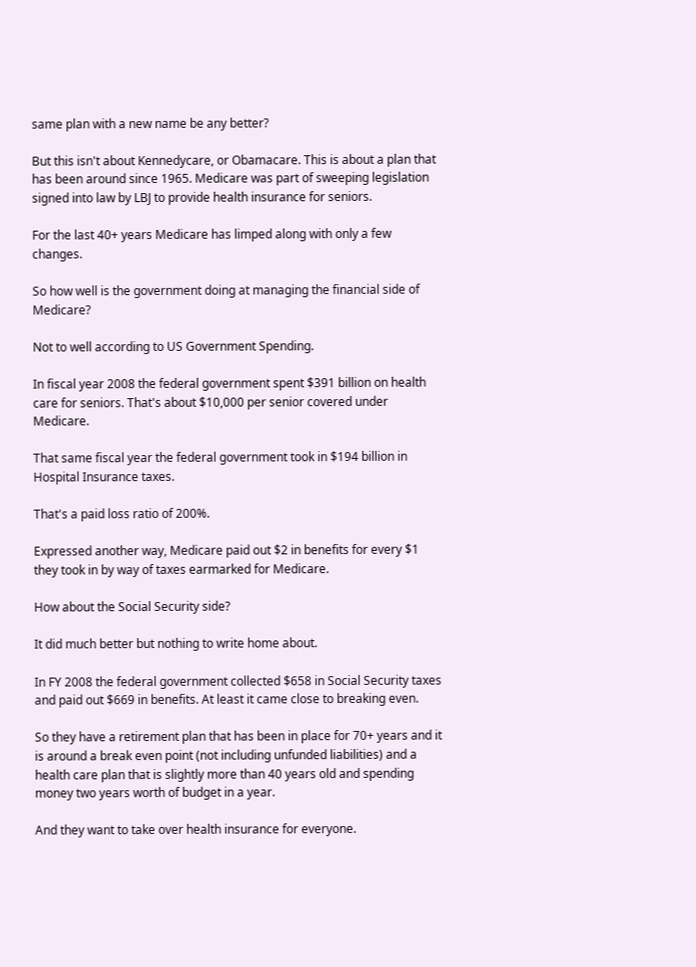same plan with a new name be any better?

But this isn't about Kennedycare, or Obamacare. This is about a plan that has been around since 1965. Medicare was part of sweeping legislation signed into law by LBJ to provide health insurance for seniors.

For the last 40+ years Medicare has limped along with only a few changes.

So how well is the government doing at managing the financial side of Medicare?

Not to well according to US Government Spending.

In fiscal year 2008 the federal government spent $391 billion on health care for seniors. That's about $10,000 per senior covered under Medicare.

That same fiscal year the federal government took in $194 billion in Hospital Insurance taxes.

That's a paid loss ratio of 200%.

Expressed another way, Medicare paid out $2 in benefits for every $1 they took in by way of taxes earmarked for Medicare.

How about the Social Security side?

It did much better but nothing to write home about.

In FY 2008 the federal government collected $658 in Social Security taxes and paid out $669 in benefits. At least it came close to breaking even.

So they have a retirement plan that has been in place for 70+ years and it is around a break even point (not including unfunded liabilities) and a health care plan that is slightly more than 40 years old and spending money two years worth of budget in a year.

And they want to take over health insurance for everyone.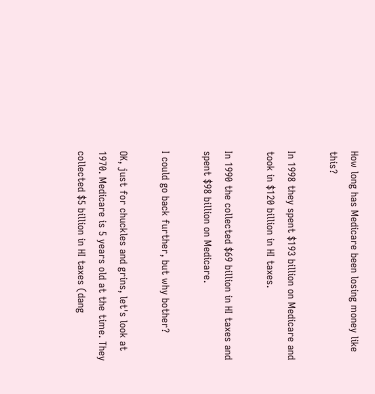How long has Medicare been losing money like this?

In 1998 they spent $193 billion on Medicare and took in $120 billion in HI taxes.

In 1990 the collected $69 billion in HI taxes and spent $98 billion on Medicare.

I could go back further, but why bother?

OK, just for chuckles and grins, let's look at 1970. Medicare is 5 years old at the time. They collected $5 billion in HI taxes (dang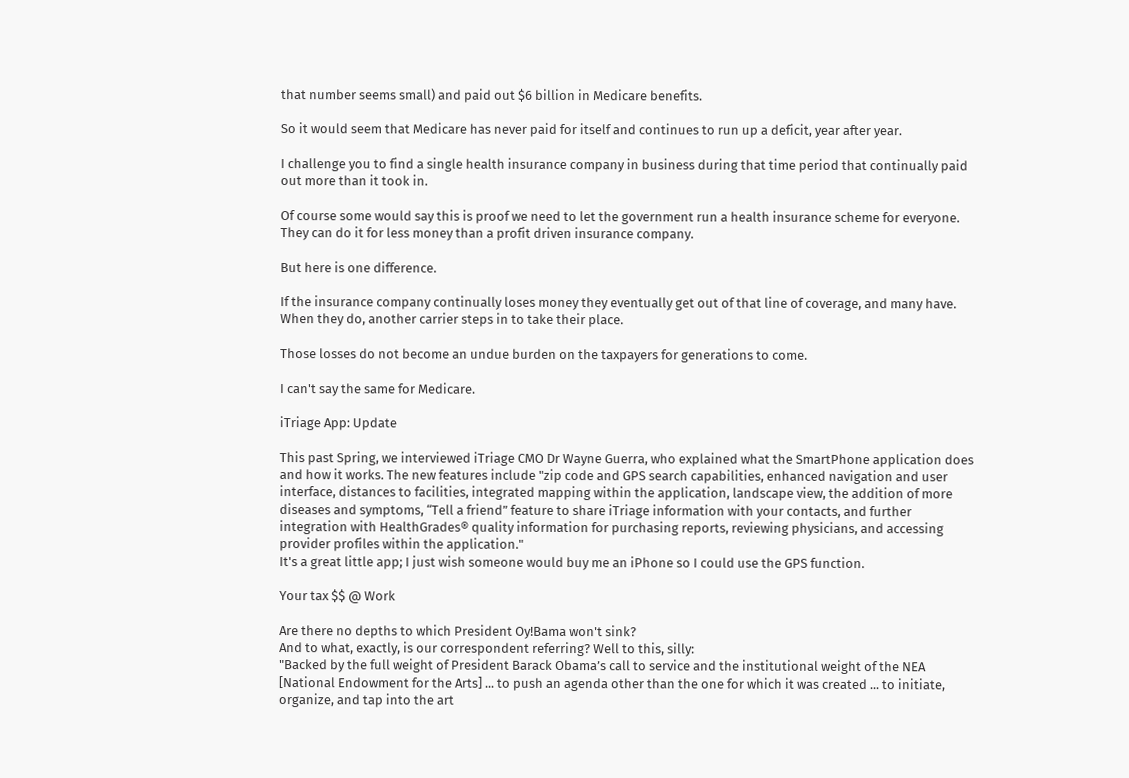that number seems small) and paid out $6 billion in Medicare benefits.

So it would seem that Medicare has never paid for itself and continues to run up a deficit, year after year.

I challenge you to find a single health insurance company in business during that time period that continually paid out more than it took in.

Of course some would say this is proof we need to let the government run a health insurance scheme for everyone. They can do it for less money than a profit driven insurance company.

But here is one difference.

If the insurance company continually loses money they eventually get out of that line of coverage, and many have. When they do, another carrier steps in to take their place.

Those losses do not become an undue burden on the taxpayers for generations to come.

I can't say the same for Medicare.

iTriage App: Update

This past Spring, we interviewed iTriage CMO Dr Wayne Guerra, who explained what the SmartPhone application does and how it works. The new features include "zip code and GPS search capabilities, enhanced navigation and user interface, distances to facilities, integrated mapping within the application, landscape view, the addition of more diseases and symptoms, “Tell a friend” feature to share iTriage information with your contacts, and further integration with HealthGrades® quality information for purchasing reports, reviewing physicians, and accessing provider profiles within the application."
It's a great little app; I just wish someone would buy me an iPhone so I could use the GPS function.

Your tax $$ @ Work

Are there no depths to which President Oy!Bama won't sink?
And to what, exactly, is our correspondent referring? Well to this, silly:
"Backed by the full weight of President Barack Obama’s call to service and the institutional weight of the NEA [National Endowment for the Arts] ... to push an agenda other than the one for which it was created ... to initiate, organize, and tap into the art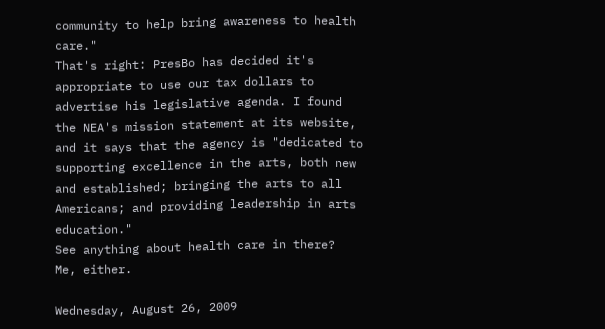community to help bring awareness to health care."
That's right: PresBo has decided it's appropriate to use our tax dollars to advertise his legislative agenda. I found the NEA's mission statement at its website, and it says that the agency is "dedicated to supporting excellence in the arts, both new and established; bringing the arts to all Americans; and providing leadership in arts education."
See anything about health care in there?
Me, either.

Wednesday, August 26, 2009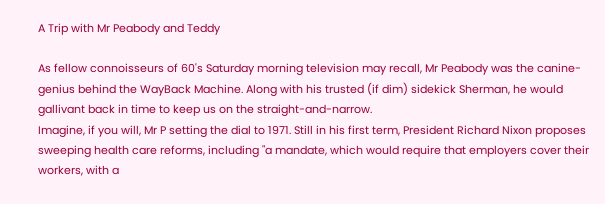A Trip with Mr Peabody and Teddy

As fellow connoisseurs of 60's Saturday morning television may recall, Mr Peabody was the canine-genius behind the WayBack Machine. Along with his trusted (if dim) sidekick Sherman, he would gallivant back in time to keep us on the straight-and-narrow.
Imagine, if you will, Mr P setting the dial to 1971. Still in his first term, President Richard Nixon proposes sweeping health care reforms, including "a mandate, which would require that employers cover their workers, with a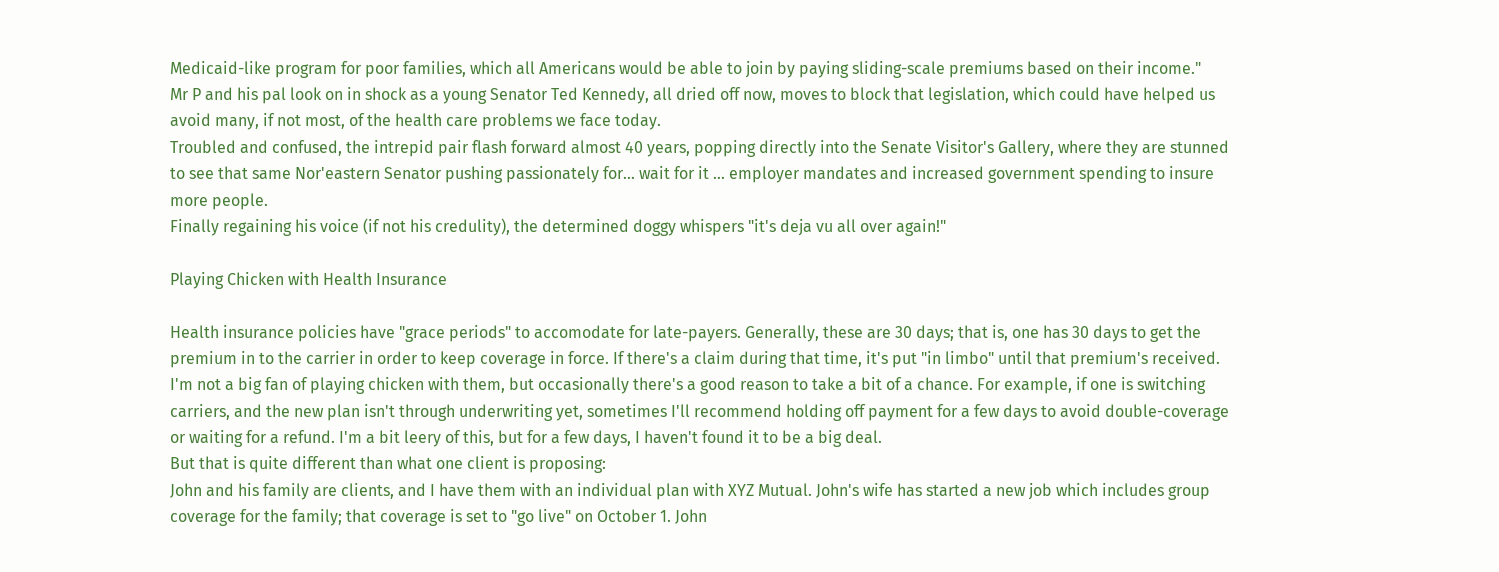Medicaid-like program for poor families, which all Americans would be able to join by paying sliding-scale premiums based on their income."
Mr P and his pal look on in shock as a young Senator Ted Kennedy, all dried off now, moves to block that legislation, which could have helped us avoid many, if not most, of the health care problems we face today.
Troubled and confused, the intrepid pair flash forward almost 40 years, popping directly into the Senate Visitor's Gallery, where they are stunned to see that same Nor'eastern Senator pushing passionately for... wait for it ... employer mandates and increased government spending to insure more people.
Finally regaining his voice (if not his credulity), the determined doggy whispers "it's deja vu all over again!"

Playing Chicken with Health Insurance

Health insurance policies have "grace periods" to accomodate for late-payers. Generally, these are 30 days; that is, one has 30 days to get the premium in to the carrier in order to keep coverage in force. If there's a claim during that time, it's put "in limbo" until that premium's received.
I'm not a big fan of playing chicken with them, but occasionally there's a good reason to take a bit of a chance. For example, if one is switching carriers, and the new plan isn't through underwriting yet, sometimes I'll recommend holding off payment for a few days to avoid double-coverage or waiting for a refund. I'm a bit leery of this, but for a few days, I haven't found it to be a big deal.
But that is quite different than what one client is proposing:
John and his family are clients, and I have them with an individual plan with XYZ Mutual. John's wife has started a new job which includes group coverage for the family; that coverage is set to "go live" on October 1. John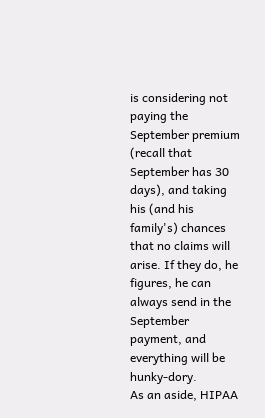is considering not paying the September premium (recall that September has 30 days), and taking his (and his family's) chances that no claims will arise. If they do, he figures, he can always send in the September payment, and everything will be hunky-dory.
As an aside, HIPAA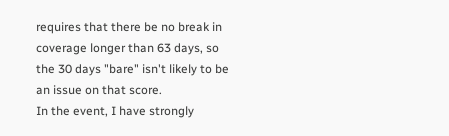requires that there be no break in coverage longer than 63 days, so the 30 days "bare" isn't likely to be an issue on that score.
In the event, I have strongly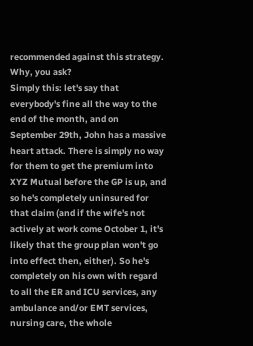recommended against this strategy. Why, you ask?
Simply this: let's say that everybody's fine all the way to the end of the month, and on September 29th, John has a massive heart attack. There is simply no way for them to get the premium into XYZ Mutual before the GP is up, and so he's completely uninsured for that claim (and if the wife's not actively at work come October 1, it's likely that the group plan won't go into effect then, either). So he's completely on his own with regard to all the ER and ICU services, any ambulance and/or EMT services, nursing care, the whole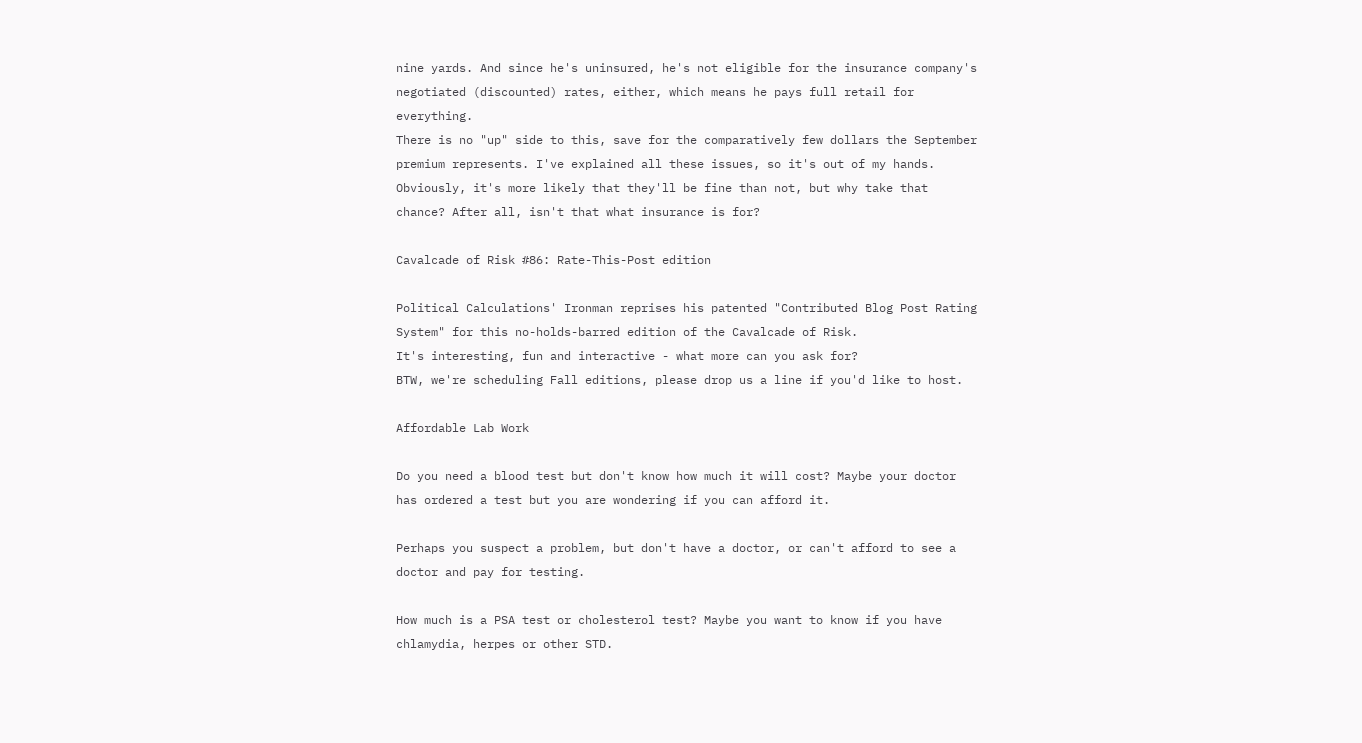nine yards. And since he's uninsured, he's not eligible for the insurance company's negotiated (discounted) rates, either, which means he pays full retail for everything.
There is no "up" side to this, save for the comparatively few dollars the September premium represents. I've explained all these issues, so it's out of my hands. Obviously, it's more likely that they'll be fine than not, but why take that chance? After all, isn't that what insurance is for?

Cavalcade of Risk #86: Rate-This-Post edition

Political Calculations' Ironman reprises his patented "Contributed Blog Post Rating System" for this no-holds-barred edition of the Cavalcade of Risk.
It's interesting, fun and interactive - what more can you ask for?
BTW, we're scheduling Fall editions, please drop us a line if you'd like to host.

Affordable Lab Work

Do you need a blood test but don't know how much it will cost? Maybe your doctor has ordered a test but you are wondering if you can afford it.

Perhaps you suspect a problem, but don't have a doctor, or can't afford to see a doctor and pay for testing.

How much is a PSA test or cholesterol test? Maybe you want to know if you have chlamydia, herpes or other STD.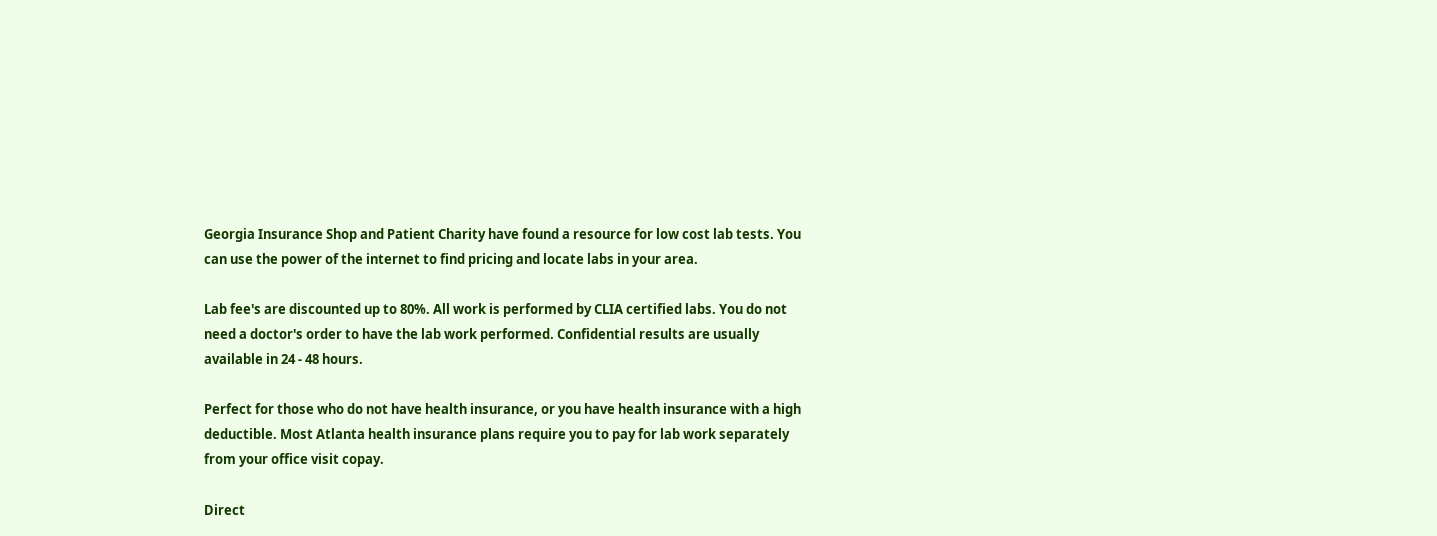Georgia Insurance Shop and Patient Charity have found a resource for low cost lab tests. You can use the power of the internet to find pricing and locate labs in your area.

Lab fee's are discounted up to 80%. All work is performed by CLIA certified labs. You do not need a doctor's order to have the lab work performed. Confidential results are usually available in 24 - 48 hours.

Perfect for those who do not have health insurance, or you have health insurance with a high deductible. Most Atlanta health insurance plans require you to pay for lab work separately from your office visit copay.

Direct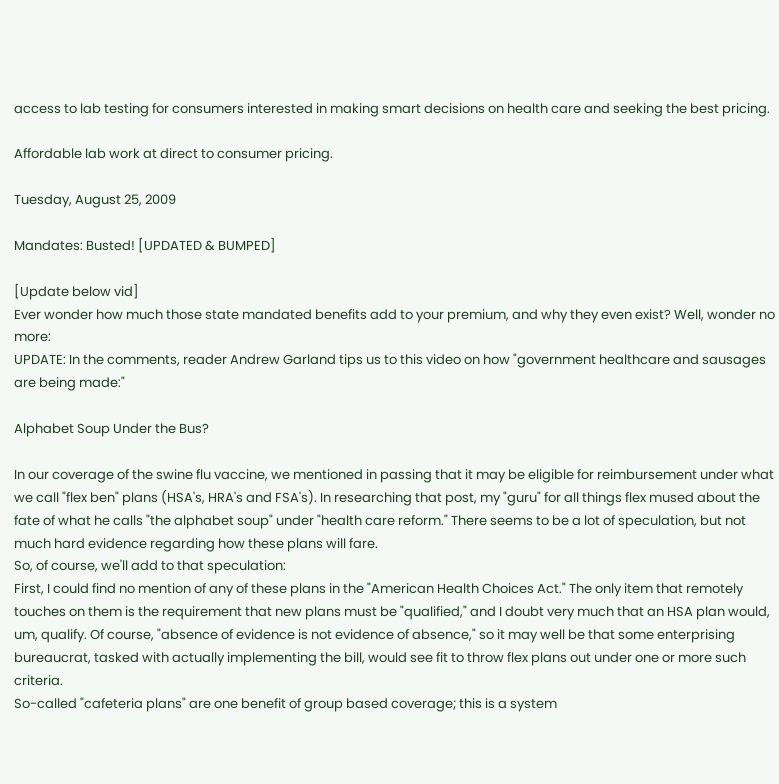access to lab testing for consumers interested in making smart decisions on health care and seeking the best pricing.

Affordable lab work at direct to consumer pricing.

Tuesday, August 25, 2009

Mandates: Busted! [UPDATED & BUMPED]

[Update below vid]
Ever wonder how much those state mandated benefits add to your premium, and why they even exist? Well, wonder no more:
UPDATE: In the comments, reader Andrew Garland tips us to this video on how "government healthcare and sausages are being made:"

Alphabet Soup Under the Bus?

In our coverage of the swine flu vaccine, we mentioned in passing that it may be eligible for reimbursement under what we call "flex ben" plans (HSA's, HRA's and FSA's). In researching that post, my "guru" for all things flex mused about the fate of what he calls "the alphabet soup" under "health care reform." There seems to be a lot of speculation, but not much hard evidence regarding how these plans will fare.
So, of course, we'll add to that speculation:
First, I could find no mention of any of these plans in the "American Health Choices Act." The only item that remotely touches on them is the requirement that new plans must be "qualified," and I doubt very much that an HSA plan would, um, qualify. Of course, "absence of evidence is not evidence of absence," so it may well be that some enterprising bureaucrat, tasked with actually implementing the bill, would see fit to throw flex plans out under one or more such criteria.
So-called "cafeteria plans" are one benefit of group based coverage; this is a system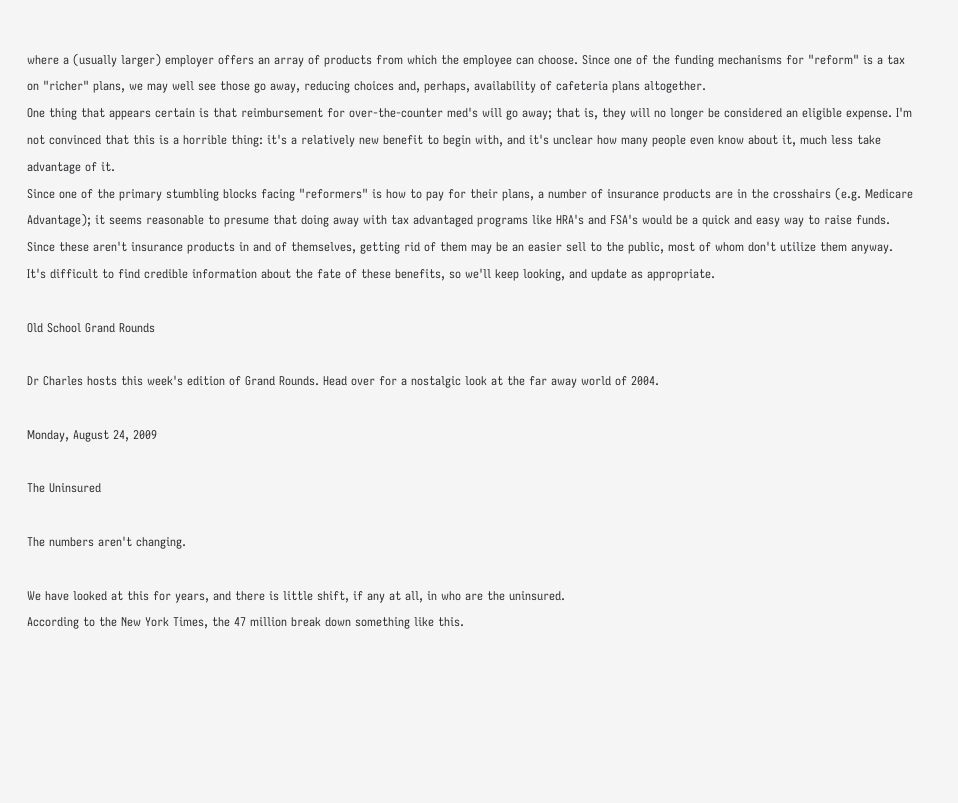where a (usually larger) employer offers an array of products from which the employee can choose. Since one of the funding mechanisms for "reform" is a tax on "richer" plans, we may well see those go away, reducing choices and, perhaps, availability of cafeteria plans altogether.
One thing that appears certain is that reimbursement for over-the-counter med's will go away; that is, they will no longer be considered an eligible expense. I'm not convinced that this is a horrible thing: it's a relatively new benefit to begin with, and it's unclear how many people even know about it, much less take advantage of it.
Since one of the primary stumbling blocks facing "reformers" is how to pay for their plans, a number of insurance products are in the crosshairs (e.g. Medicare Advantage); it seems reasonable to presume that doing away with tax advantaged programs like HRA's and FSA's would be a quick and easy way to raise funds. Since these aren't insurance products in and of themselves, getting rid of them may be an easier sell to the public, most of whom don't utilize them anyway.
It's difficult to find credible information about the fate of these benefits, so we'll keep looking, and update as appropriate.

Old School Grand Rounds

Dr Charles hosts this week's edition of Grand Rounds. Head over for a nostalgic look at the far away world of 2004.

Monday, August 24, 2009

The Uninsured

The numbers aren't changing.

We have looked at this for years, and there is little shift, if any at all, in who are the uninsured.
According to the New York Times, the 47 million break down something like this.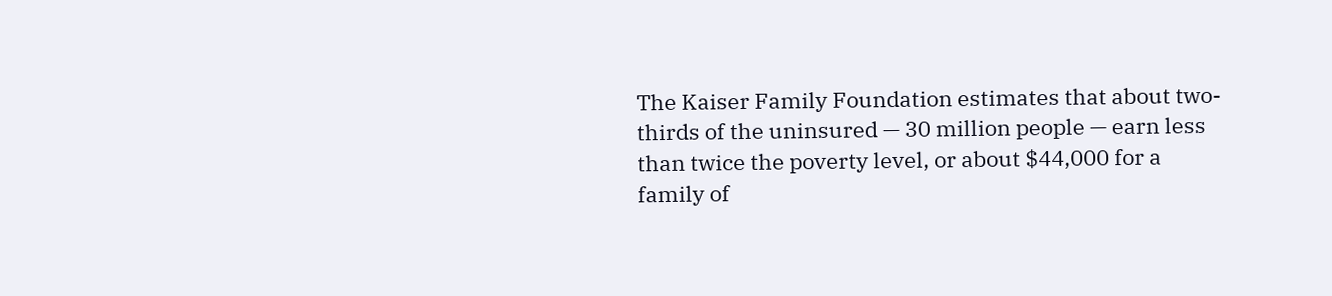The Kaiser Family Foundation estimates that about two-thirds of the uninsured — 30 million people — earn less than twice the poverty level, or about $44,000 for a family of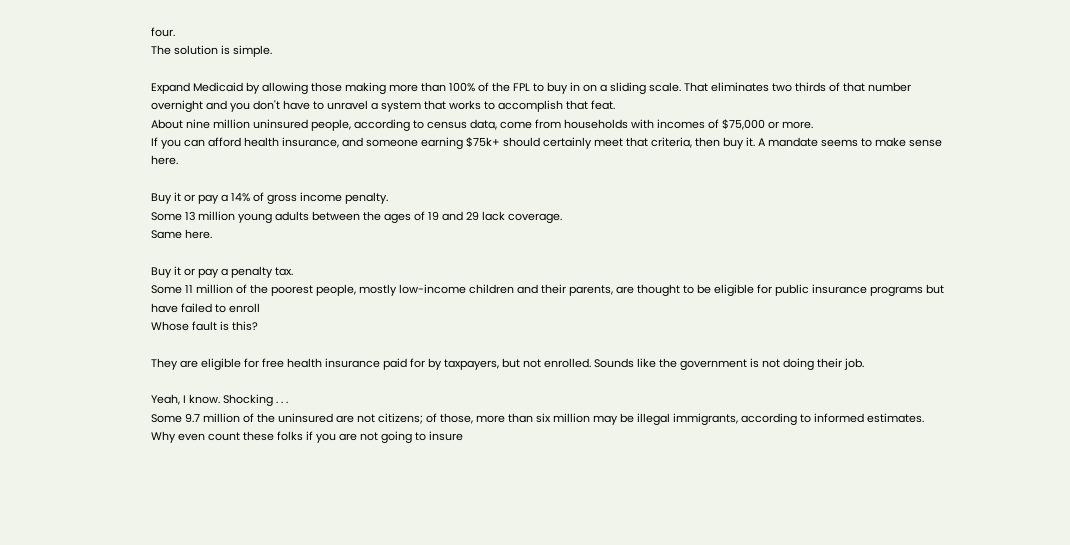four.
The solution is simple.

Expand Medicaid by allowing those making more than 100% of the FPL to buy in on a sliding scale. That eliminates two thirds of that number overnight and you don't have to unravel a system that works to accomplish that feat.
About nine million uninsured people, according to census data, come from households with incomes of $75,000 or more.
If you can afford health insurance, and someone earning $75k+ should certainly meet that criteria, then buy it. A mandate seems to make sense here.

Buy it or pay a 14% of gross income penalty.
Some 13 million young adults between the ages of 19 and 29 lack coverage.
Same here.

Buy it or pay a penalty tax.
Some 11 million of the poorest people, mostly low-income children and their parents, are thought to be eligible for public insurance programs but have failed to enroll
Whose fault is this?

They are eligible for free health insurance paid for by taxpayers, but not enrolled. Sounds like the government is not doing their job.

Yeah, I know. Shocking . . .
Some 9.7 million of the uninsured are not citizens; of those, more than six million may be illegal immigrants, according to informed estimates.
Why even count these folks if you are not going to insure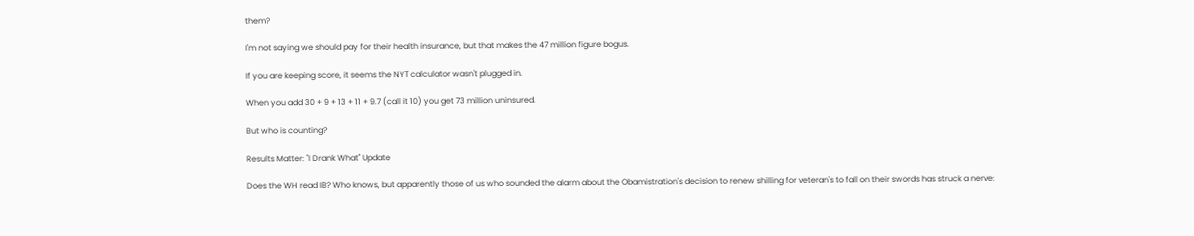them?

I'm not saying we should pay for their health insurance, but that makes the 47 million figure bogus.

If you are keeping score, it seems the NYT calculator wasn't plugged in.

When you add 30 + 9 + 13 + 11 + 9.7 (call it 10) you get 73 million uninsured.

But who is counting?

Results Matter: "I Drank What" Update

Does the WH read IB? Who knows, but apparently those of us who sounded the alarm about the Obamistration's decision to renew shilling for veteran's to fall on their swords has struck a nerve: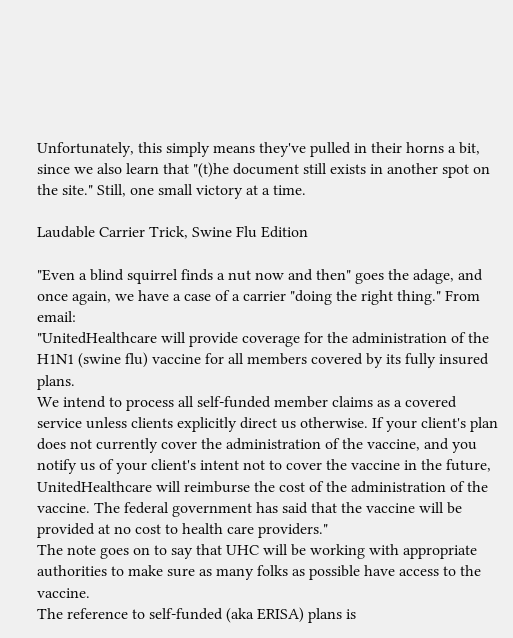Unfortunately, this simply means they've pulled in their horns a bit, since we also learn that "(t)he document still exists in another spot on the site." Still, one small victory at a time.

Laudable Carrier Trick, Swine Flu Edition

"Even a blind squirrel finds a nut now and then" goes the adage, and once again, we have a case of a carrier "doing the right thing." From email:
"UnitedHealthcare will provide coverage for the administration of the H1N1 (swine flu) vaccine for all members covered by its fully insured plans.
We intend to process all self-funded member claims as a covered service unless clients explicitly direct us otherwise. If your client's plan does not currently cover the administration of the vaccine, and you notify us of your client's intent not to cover the vaccine in the future, UnitedHealthcare will reimburse the cost of the administration of the vaccine. The federal government has said that the vaccine will be provided at no cost to health care providers."
The note goes on to say that UHC will be working with appropriate authorities to make sure as many folks as possible have access to the vaccine.
The reference to self-funded (aka ERISA) plans is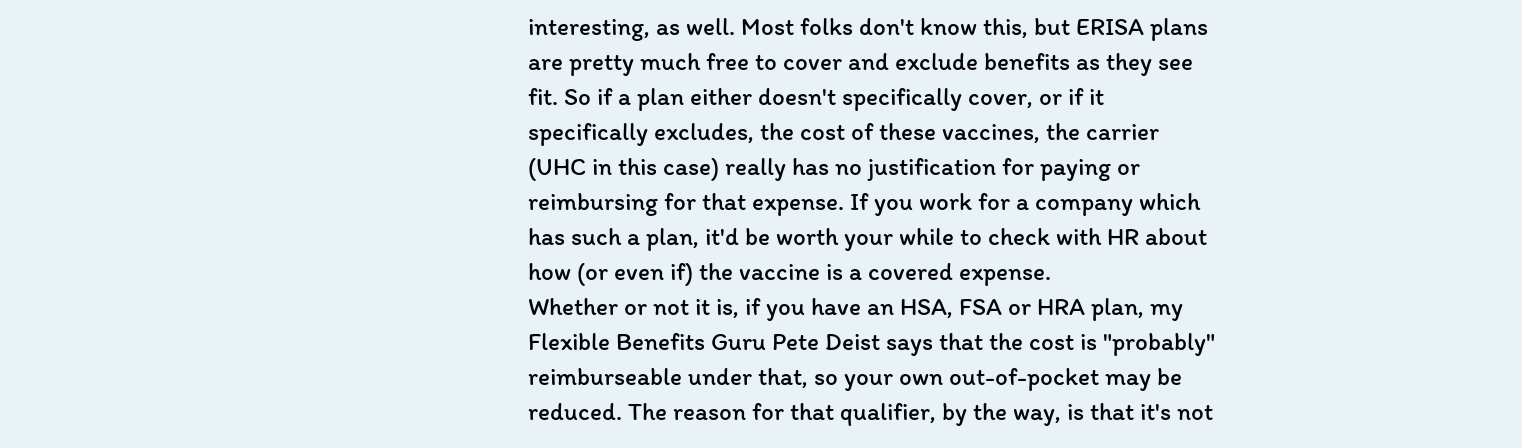interesting, as well. Most folks don't know this, but ERISA plans are pretty much free to cover and exclude benefits as they see fit. So if a plan either doesn't specifically cover, or if it specifically excludes, the cost of these vaccines, the carrier (UHC in this case) really has no justification for paying or reimbursing for that expense. If you work for a company which has such a plan, it'd be worth your while to check with HR about how (or even if) the vaccine is a covered expense.
Whether or not it is, if you have an HSA, FSA or HRA plan, my Flexible Benefits Guru Pete Deist says that the cost is "probably" reimburseable under that, so your own out-of-pocket may be reduced. The reason for that qualifier, by the way, is that it's not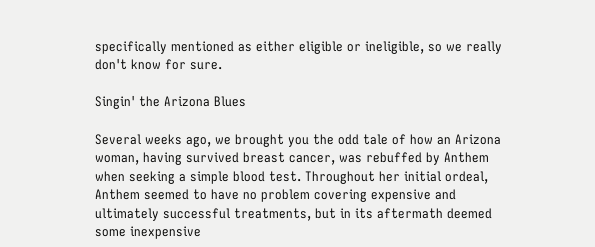specifically mentioned as either eligible or ineligible, so we really don't know for sure.

Singin' the Arizona Blues

Several weeks ago, we brought you the odd tale of how an Arizona woman, having survived breast cancer, was rebuffed by Anthem when seeking a simple blood test. Throughout her initial ordeal, Anthem seemed to have no problem covering expensive and ultimately successful treatments, but in its aftermath deemed some inexpensive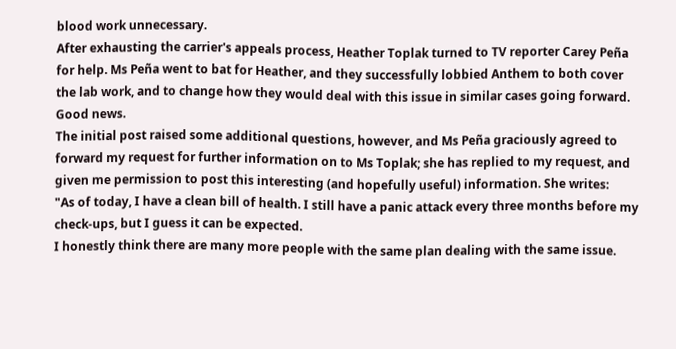blood work unnecessary.
After exhausting the carrier's appeals process, Heather Toplak turned to TV reporter Carey Peña for help. Ms Peña went to bat for Heather, and they successfully lobbied Anthem to both cover the lab work, and to change how they would deal with this issue in similar cases going forward.
Good news.
The initial post raised some additional questions, however, and Ms Peña graciously agreed to forward my request for further information on to Ms Toplak; she has replied to my request, and given me permission to post this interesting (and hopefully useful) information. She writes:
"As of today, I have a clean bill of health. I still have a panic attack every three months before my check-ups, but I guess it can be expected.
I honestly think there are many more people with the same plan dealing with the same issue.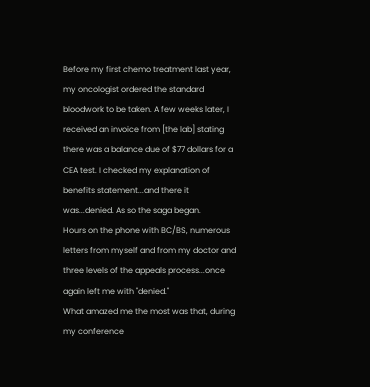Before my first chemo treatment last year, my oncologist ordered the standard bloodwork to be taken. A few weeks later, I received an invoice from [the lab] stating there was a balance due of $77 dollars for a CEA test. I checked my explanation of benefits statement...and there it was...denied. As so the saga began.
Hours on the phone with BC/BS, numerous letters from myself and from my doctor and three levels of the appeals process...once again left me with "denied."
What amazed me the most was that, during my conference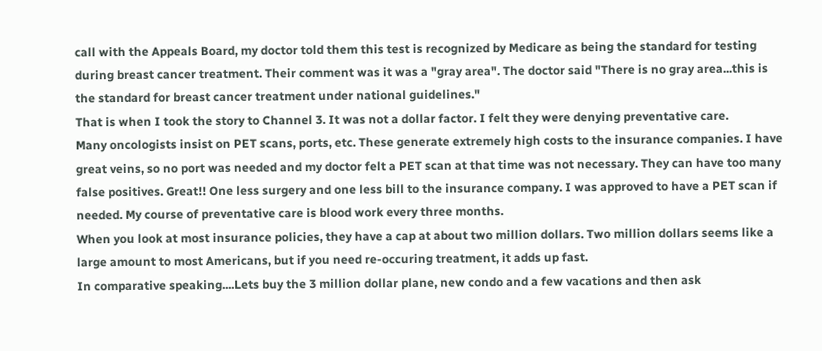call with the Appeals Board, my doctor told them this test is recognized by Medicare as being the standard for testing during breast cancer treatment. Their comment was it was a "gray area". The doctor said "There is no gray area...this is the standard for breast cancer treatment under national guidelines."
That is when I took the story to Channel 3. It was not a dollar factor. I felt they were denying preventative care.
Many oncologists insist on PET scans, ports, etc. These generate extremely high costs to the insurance companies. I have great veins, so no port was needed and my doctor felt a PET scan at that time was not necessary. They can have too many false positives. Great!! One less surgery and one less bill to the insurance company. I was approved to have a PET scan if needed. My course of preventative care is blood work every three months.
When you look at most insurance policies, they have a cap at about two million dollars. Two million dollars seems like a large amount to most Americans, but if you need re-occuring treatment, it adds up fast.
In comparative speaking....Lets buy the 3 million dollar plane, new condo and a few vacations and then ask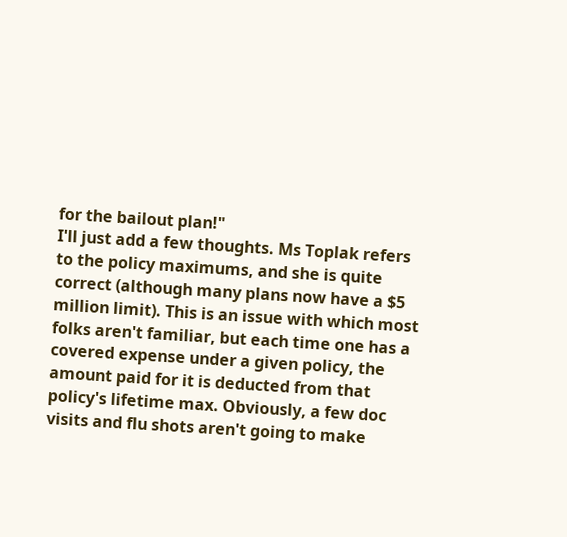for the bailout plan!"
I'll just add a few thoughts. Ms Toplak refers to the policy maximums, and she is quite correct (although many plans now have a $5 million limit). This is an issue with which most folks aren't familiar, but each time one has a covered expense under a given policy, the amount paid for it is deducted from that policy's lifetime max. Obviously, a few doc visits and flu shots aren't going to make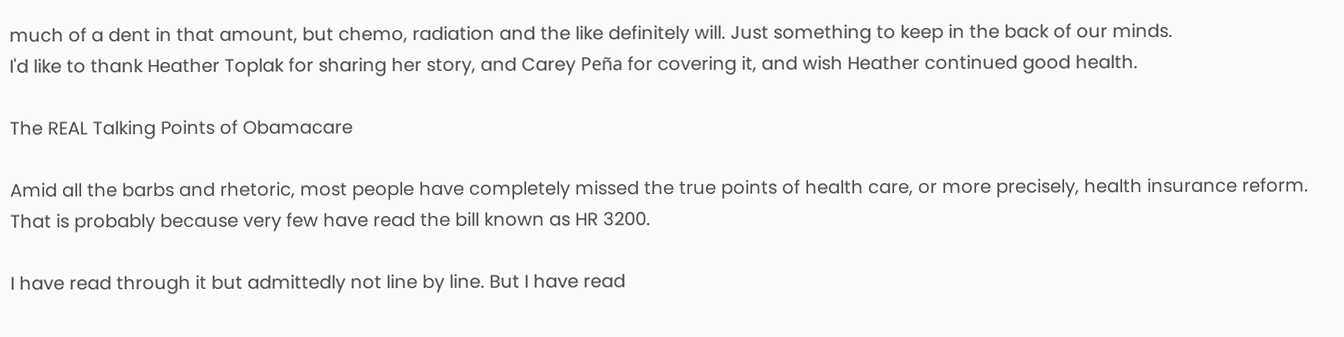much of a dent in that amount, but chemo, radiation and the like definitely will. Just something to keep in the back of our minds.
I'd like to thank Heather Toplak for sharing her story, and Carey Peña for covering it, and wish Heather continued good health.

The REAL Talking Points of Obamacare

Amid all the barbs and rhetoric, most people have completely missed the true points of health care, or more precisely, health insurance reform. That is probably because very few have read the bill known as HR 3200.

I have read through it but admittedly not line by line. But I have read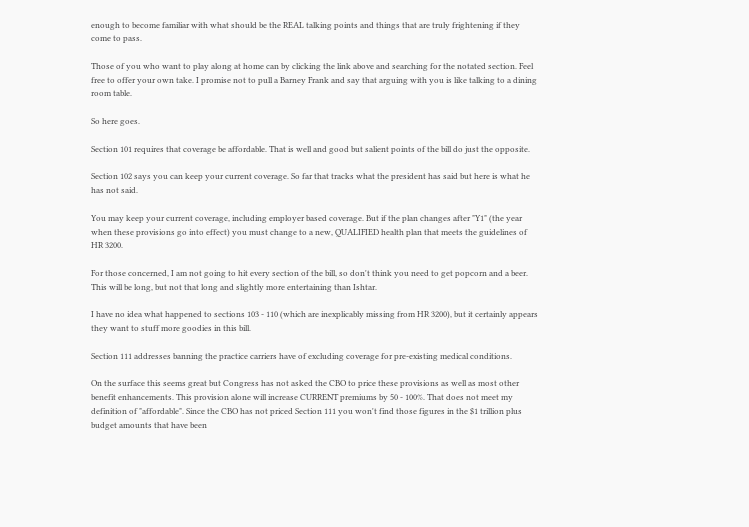enough to become familiar with what should be the REAL talking points and things that are truly frightening if they come to pass.

Those of you who want to play along at home can by clicking the link above and searching for the notated section. Feel free to offer your own take. I promise not to pull a Barney Frank and say that arguing with you is like talking to a dining room table.

So here goes.

Section 101 requires that coverage be affordable. That is well and good but salient points of the bill do just the opposite.

Section 102 says you can keep your current coverage. So far that tracks what the president has said but here is what he has not said.

You may keep your current coverage, including employer based coverage. But if the plan changes after "Y1" (the year when these provisions go into effect) you must change to a new, QUALIFIED health plan that meets the guidelines of HR 3200.

For those concerned, I am not going to hit every section of the bill, so don't think you need to get popcorn and a beer. This will be long, but not that long and slightly more entertaining than Ishtar.

I have no idea what happened to sections 103 - 110 (which are inexplicably missing from HR 3200), but it certainly appears they want to stuff more goodies in this bill.

Section 111 addresses banning the practice carriers have of excluding coverage for pre-existing medical conditions.

On the surface this seems great but Congress has not asked the CBO to price these provisions as well as most other benefit enhancements. This provision alone will increase CURRENT premiums by 50 - 100%. That does not meet my definition of "affordable". Since the CBO has not priced Section 111 you won't find those figures in the $1 trillion plus budget amounts that have been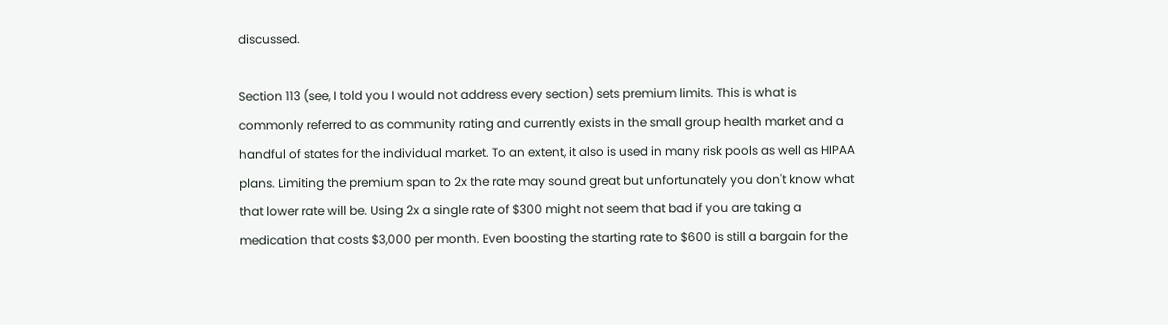discussed.

Section 113 (see, I told you I would not address every section) sets premium limits. This is what is commonly referred to as community rating and currently exists in the small group health market and a handful of states for the individual market. To an extent, it also is used in many risk pools as well as HIPAA plans. Limiting the premium span to 2x the rate may sound great but unfortunately you don't know what that lower rate will be. Using 2x a single rate of $300 might not seem that bad if you are taking a medication that costs $3,000 per month. Even boosting the starting rate to $600 is still a bargain for the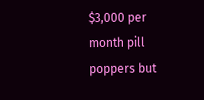$3,000 per month pill poppers but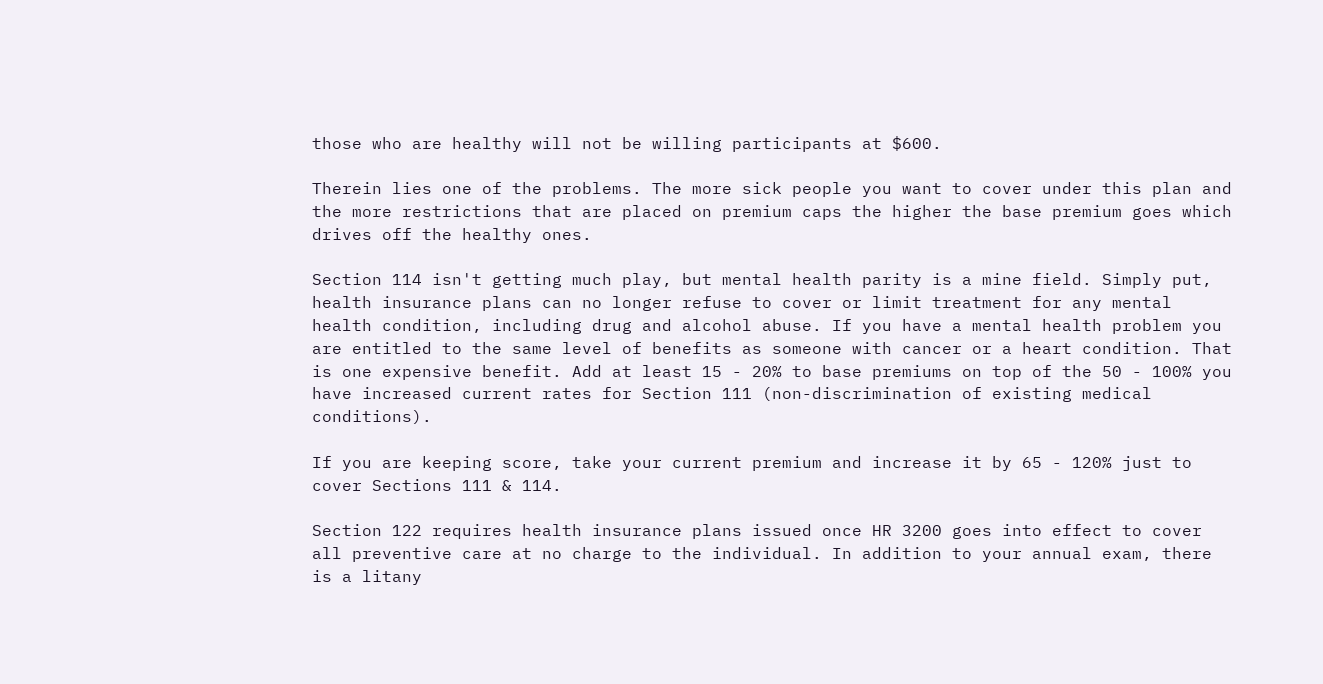those who are healthy will not be willing participants at $600.

Therein lies one of the problems. The more sick people you want to cover under this plan and the more restrictions that are placed on premium caps the higher the base premium goes which drives off the healthy ones.

Section 114 isn't getting much play, but mental health parity is a mine field. Simply put, health insurance plans can no longer refuse to cover or limit treatment for any mental health condition, including drug and alcohol abuse. If you have a mental health problem you are entitled to the same level of benefits as someone with cancer or a heart condition. That is one expensive benefit. Add at least 15 - 20% to base premiums on top of the 50 - 100% you have increased current rates for Section 111 (non-discrimination of existing medical conditions).

If you are keeping score, take your current premium and increase it by 65 - 120% just to cover Sections 111 & 114.

Section 122 requires health insurance plans issued once HR 3200 goes into effect to cover all preventive care at no charge to the individual. In addition to your annual exam, there is a litany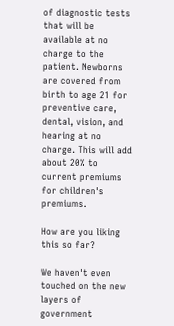of diagnostic tests that will be available at no charge to the patient. Newborns are covered from birth to age 21 for preventive care, dental, vision, and hearing at no charge. This will add about 20% to current premiums for children's premiums.

How are you liking this so far?

We haven't even touched on the new layers of government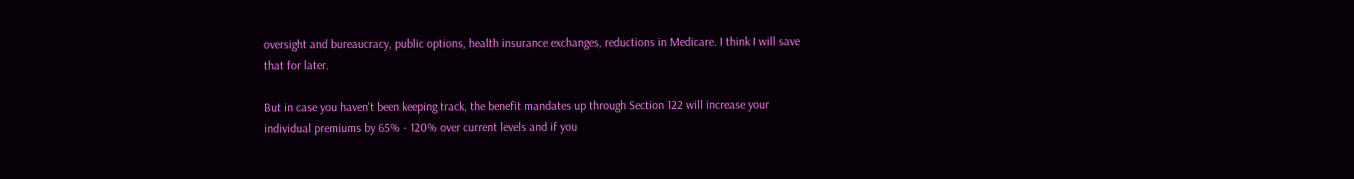oversight and bureaucracy, public options, health insurance exchanges, reductions in Medicare. I think I will save that for later.

But in case you haven't been keeping track, the benefit mandates up through Section 122 will increase your individual premiums by 65% - 120% over current levels and if you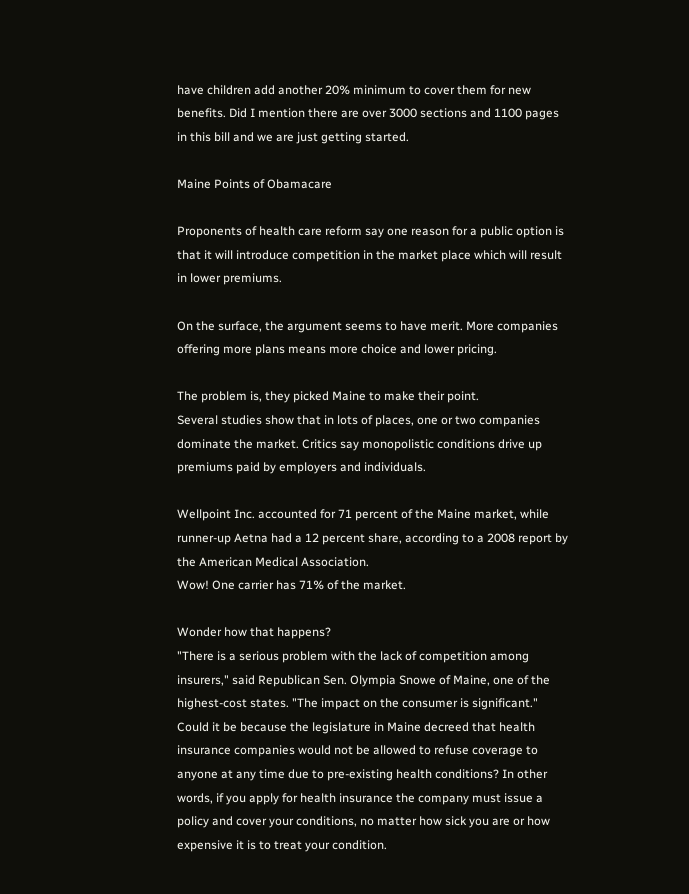have children add another 20% minimum to cover them for new benefits. Did I mention there are over 3000 sections and 1100 pages in this bill and we are just getting started.

Maine Points of Obamacare

Proponents of health care reform say one reason for a public option is that it will introduce competition in the market place which will result in lower premiums.

On the surface, the argument seems to have merit. More companies offering more plans means more choice and lower pricing.

The problem is, they picked Maine to make their point.
Several studies show that in lots of places, one or two companies dominate the market. Critics say monopolistic conditions drive up premiums paid by employers and individuals.

Wellpoint Inc. accounted for 71 percent of the Maine market, while runner-up Aetna had a 12 percent share, according to a 2008 report by the American Medical Association.
Wow! One carrier has 71% of the market.

Wonder how that happens?
"There is a serious problem with the lack of competition among insurers," said Republican Sen. Olympia Snowe of Maine, one of the highest-cost states. "The impact on the consumer is significant."
Could it be because the legislature in Maine decreed that health insurance companies would not be allowed to refuse coverage to anyone at any time due to pre-existing health conditions? In other words, if you apply for health insurance the company must issue a policy and cover your conditions, no matter how sick you are or how expensive it is to treat your condition.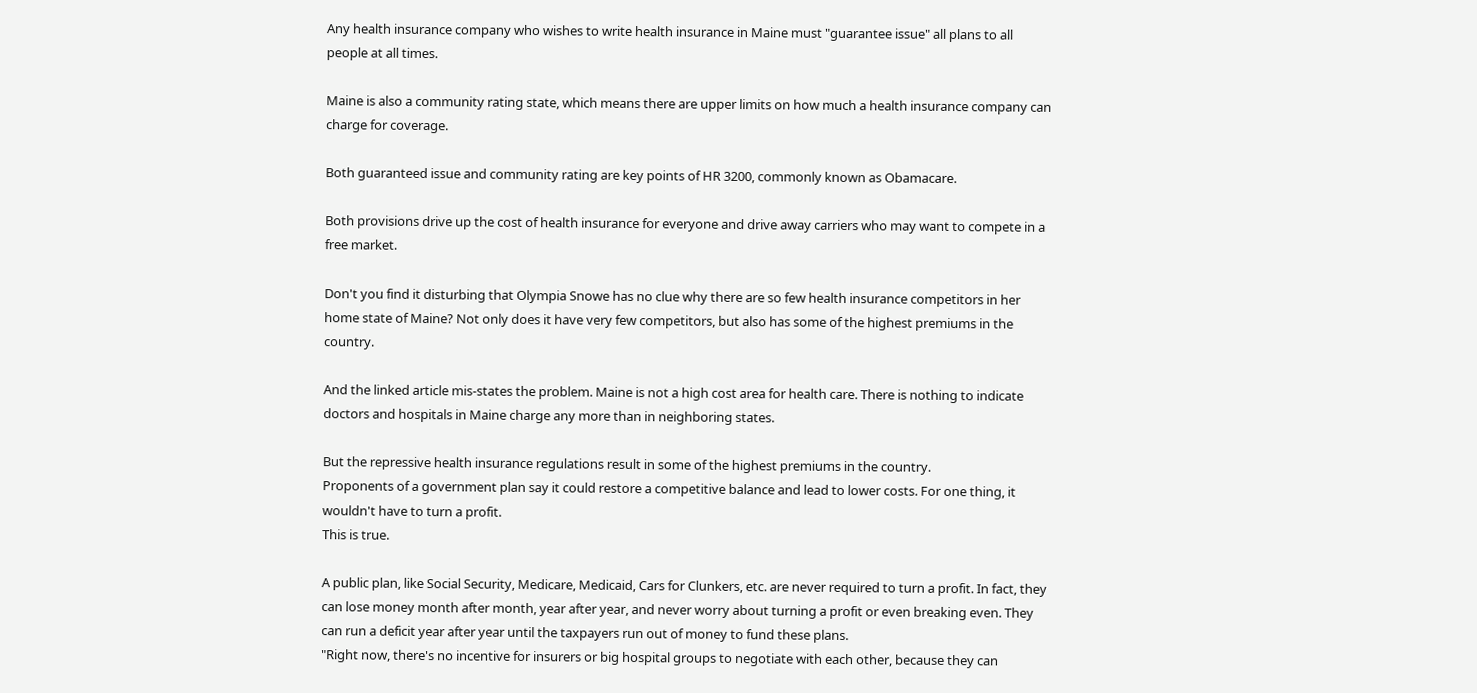Any health insurance company who wishes to write health insurance in Maine must "guarantee issue" all plans to all people at all times.

Maine is also a community rating state, which means there are upper limits on how much a health insurance company can charge for coverage.

Both guaranteed issue and community rating are key points of HR 3200, commonly known as Obamacare.

Both provisions drive up the cost of health insurance for everyone and drive away carriers who may want to compete in a free market.

Don't you find it disturbing that Olympia Snowe has no clue why there are so few health insurance competitors in her home state of Maine? Not only does it have very few competitors, but also has some of the highest premiums in the country.

And the linked article mis-states the problem. Maine is not a high cost area for health care. There is nothing to indicate doctors and hospitals in Maine charge any more than in neighboring states.

But the repressive health insurance regulations result in some of the highest premiums in the country.
Proponents of a government plan say it could restore a competitive balance and lead to lower costs. For one thing, it wouldn't have to turn a profit.
This is true.

A public plan, like Social Security, Medicare, Medicaid, Cars for Clunkers, etc. are never required to turn a profit. In fact, they can lose money month after month, year after year, and never worry about turning a profit or even breaking even. They can run a deficit year after year until the taxpayers run out of money to fund these plans.
"Right now, there's no incentive for insurers or big hospital groups to negotiate with each other, because they can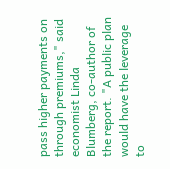pass higher payments on through premiums," said economist Linda Blumberg, co-author of the report. "A public plan would have the leverage to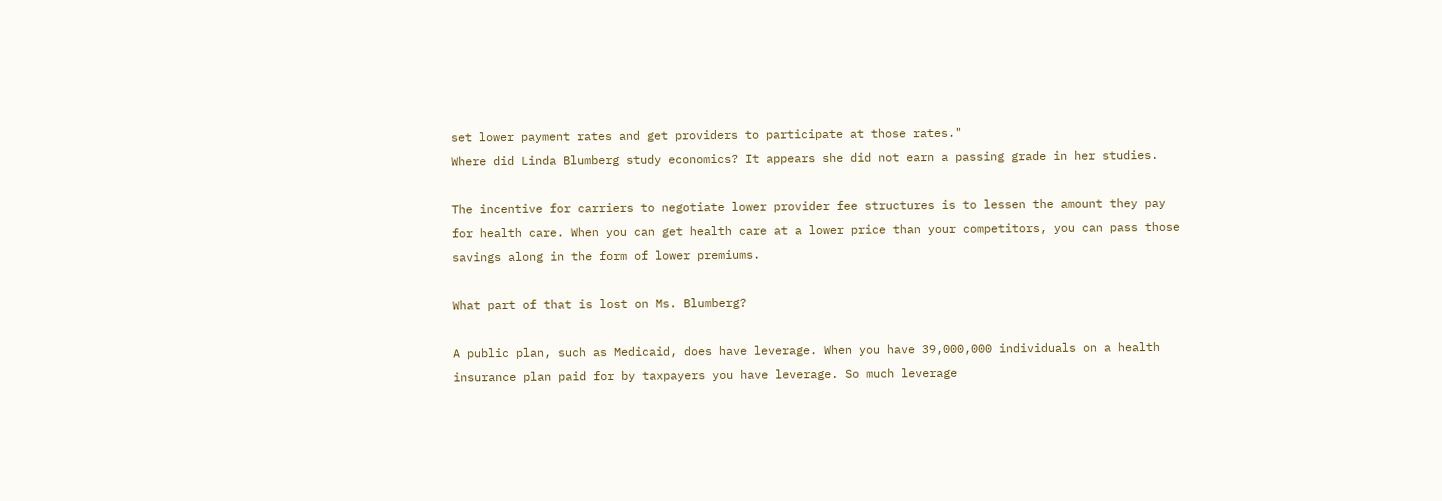set lower payment rates and get providers to participate at those rates."
Where did Linda Blumberg study economics? It appears she did not earn a passing grade in her studies.

The incentive for carriers to negotiate lower provider fee structures is to lessen the amount they pay for health care. When you can get health care at a lower price than your competitors, you can pass those savings along in the form of lower premiums.

What part of that is lost on Ms. Blumberg?

A public plan, such as Medicaid, does have leverage. When you have 39,000,000 individuals on a health insurance plan paid for by taxpayers you have leverage. So much leverage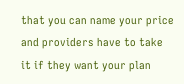that you can name your price and providers have to take it if they want your plan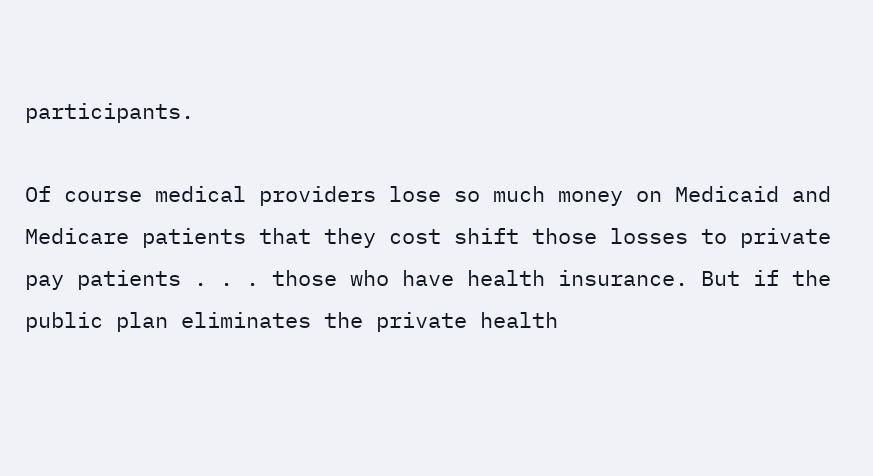participants.

Of course medical providers lose so much money on Medicaid and Medicare patients that they cost shift those losses to private pay patients . . . those who have health insurance. But if the public plan eliminates the private health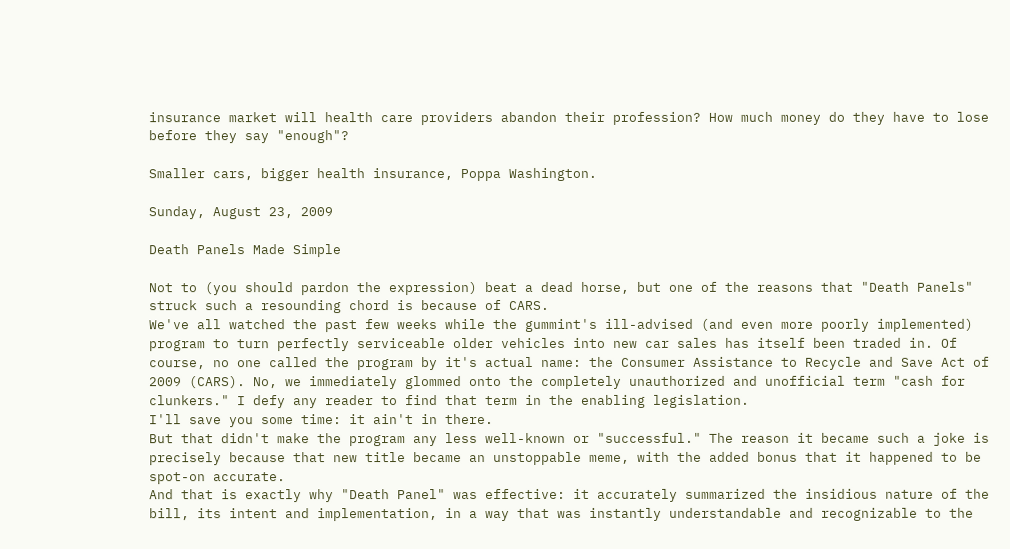insurance market will health care providers abandon their profession? How much money do they have to lose before they say "enough"?

Smaller cars, bigger health insurance, Poppa Washington.

Sunday, August 23, 2009

Death Panels Made Simple

Not to (you should pardon the expression) beat a dead horse, but one of the reasons that "Death Panels" struck such a resounding chord is because of CARS.
We've all watched the past few weeks while the gummint's ill-advised (and even more poorly implemented) program to turn perfectly serviceable older vehicles into new car sales has itself been traded in. Of course, no one called the program by it's actual name: the Consumer Assistance to Recycle and Save Act of 2009 (CARS). No, we immediately glommed onto the completely unauthorized and unofficial term "cash for clunkers." I defy any reader to find that term in the enabling legislation.
I'll save you some time: it ain't in there.
But that didn't make the program any less well-known or "successful." The reason it became such a joke is precisely because that new title became an unstoppable meme, with the added bonus that it happened to be spot-on accurate.
And that is exactly why "Death Panel" was effective: it accurately summarized the insidious nature of the bill, its intent and implementation, in a way that was instantly understandable and recognizable to the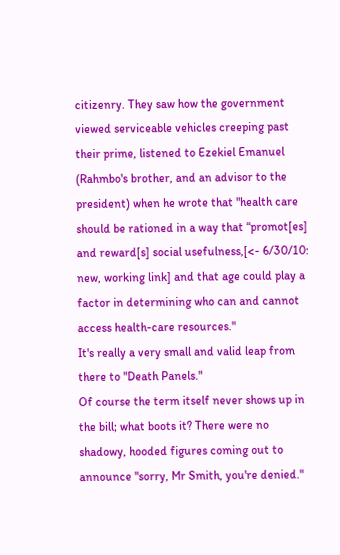citizenry. They saw how the government viewed serviceable vehicles creeping past their prime, listened to Ezekiel Emanuel (Rahmbo's brother, and an advisor to the president) when he wrote that "health care should be rationed in a way that “promot[es] and reward[s] social usefulness,[<- 6/30/10: new, working link] and that age could play a factor in determining who can and cannot access health-care resources."
It's really a very small and valid leap from there to "Death Panels."
Of course the term itself never shows up in the bill; what boots it? There were no shadowy, hooded figures coming out to announce "sorry, Mr Smith, you're denied."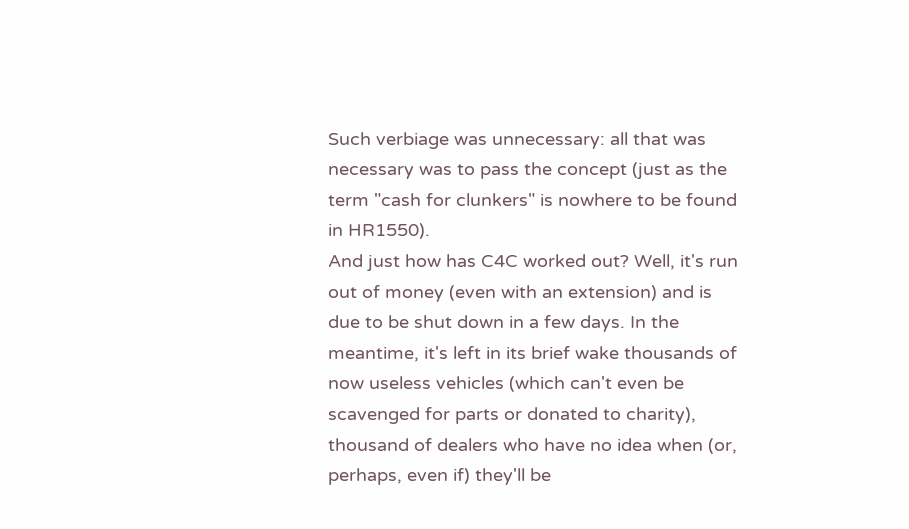Such verbiage was unnecessary: all that was necessary was to pass the concept (just as the term "cash for clunkers" is nowhere to be found in HR1550).
And just how has C4C worked out? Well, it's run out of money (even with an extension) and is due to be shut down in a few days. In the meantime, it's left in its brief wake thousands of now useless vehicles (which can't even be scavenged for parts or donated to charity), thousand of dealers who have no idea when (or, perhaps, even if) they'll be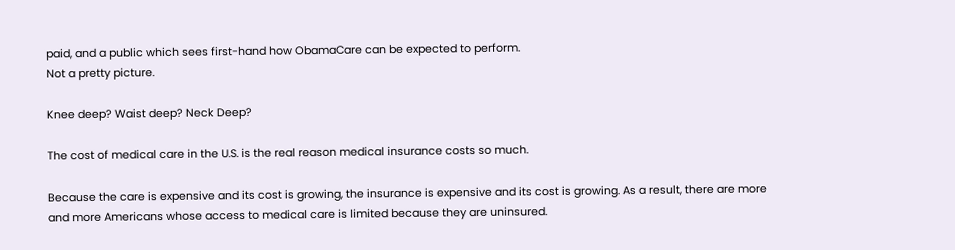paid, and a public which sees first-hand how ObamaCare can be expected to perform.
Not a pretty picture.

Knee deep? Waist deep? Neck Deep?

The cost of medical care in the U.S. is the real reason medical insurance costs so much.

Because the care is expensive and its cost is growing, the insurance is expensive and its cost is growing. As a result, there are more and more Americans whose access to medical care is limited because they are uninsured.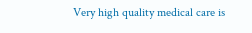Very high quality medical care is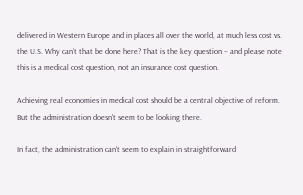delivered in Western Europe and in places all over the world, at much less cost vs. the U.S. Why can’t that be done here? That is the key question – and please note this is a medical cost question, not an insurance cost question.

Achieving real economies in medical cost should be a central objective of reform. But the administration doesn't seem to be looking there.

In fact, the administration can't seem to explain in straightforward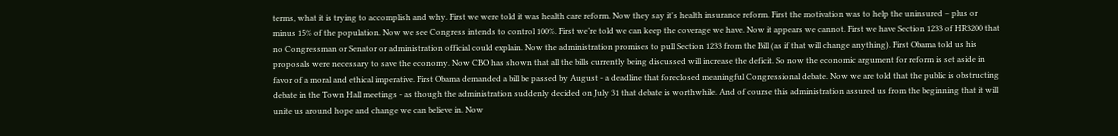terms, what it is trying to accomplish and why. First we were told it was health care reform. Now they say it's health insurance reform. First the motivation was to help the uninsured – plus or minus 15% of the population. Now we see Congress intends to control 100%. First we’re told we can keep the coverage we have. Now it appears we cannot. First we have Section 1233 of HR3200 that no Congressman or Senator or administration official could explain. Now the administration promises to pull Section 1233 from the Bill (as if that will change anything). First Obama told us his proposals were necessary to save the economy. Now CBO has shown that all the bills currently being discussed will increase the deficit. So now the economic argument for reform is set aside in favor of a moral and ethical imperative. First Obama demanded a bill be passed by August - a deadline that foreclosed meaningful Congressional debate. Now we are told that the public is obstructing debate in the Town Hall meetings - as though the administration suddenly decided on July 31 that debate is worthwhile. And of course this administration assured us from the beginning that it will unite us around hope and change we can believe in. Now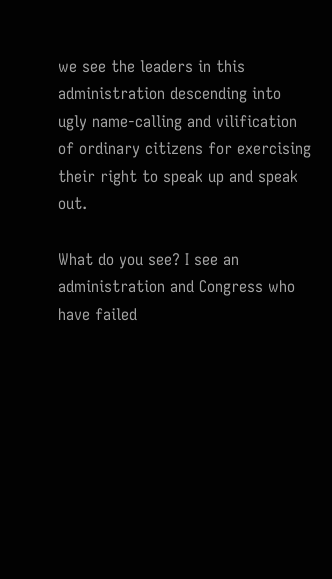we see the leaders in this administration descending into ugly name-calling and vilification of ordinary citizens for exercising their right to speak up and speak out.

What do you see? I see an administration and Congress who have failed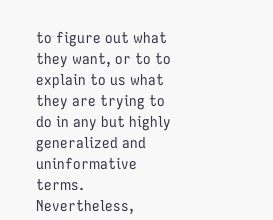to figure out what they want, or to to explain to us what they are trying to do in any but highly generalized and uninformative terms. Nevertheless,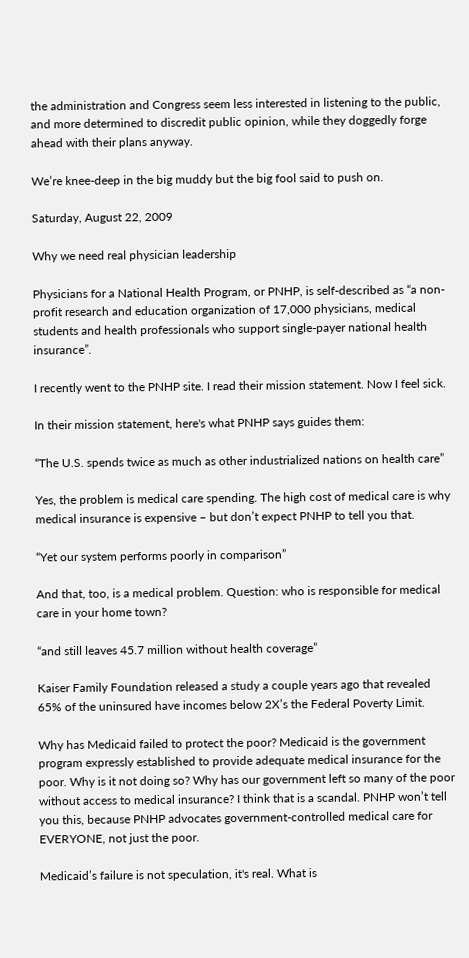the administration and Congress seem less interested in listening to the public, and more determined to discredit public opinion, while they doggedly forge ahead with their plans anyway.

We’re knee-deep in the big muddy but the big fool said to push on.

Saturday, August 22, 2009

Why we need real physician leadership

Physicians for a National Health Program, or PNHP, is self-described as “a non-profit research and education organization of 17,000 physicians, medical students and health professionals who support single-payer national health insurance”.

I recently went to the PNHP site. I read their mission statement. Now I feel sick.

In their mission statement, here's what PNHP says guides them:

“The U.S. spends twice as much as other industrialized nations on health care”

Yes, the problem is medical care spending. The high cost of medical care is why medical insurance is expensive – but don’t expect PNHP to tell you that.

“Yet our system performs poorly in comparison”

And that, too, is a medical problem. Question: who is responsible for medical care in your home town?

“and still leaves 45.7 million without health coverage”

Kaiser Family Foundation released a study a couple years ago that revealed 65% of the uninsured have incomes below 2X’s the Federal Poverty Limit.

Why has Medicaid failed to protect the poor? Medicaid is the government program expressly established to provide adequate medical insurance for the poor. Why is it not doing so? Why has our government left so many of the poor without access to medical insurance? I think that is a scandal. PNHP won’t tell you this, because PNHP advocates government-controlled medical care for EVERYONE, not just the poor.

Medicaid’s failure is not speculation, it's real. What is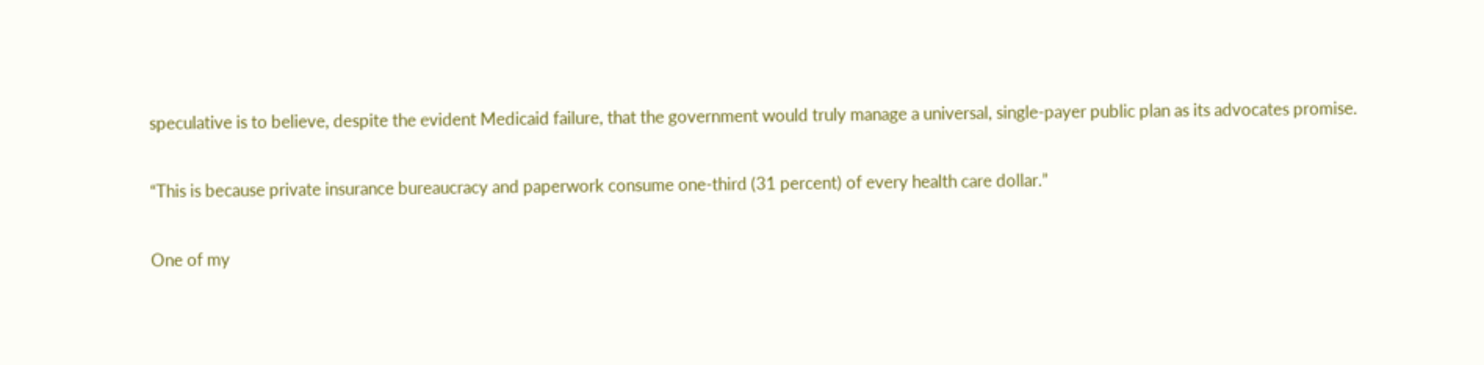speculative is to believe, despite the evident Medicaid failure, that the government would truly manage a universal, single-payer public plan as its advocates promise.

“This is because private insurance bureaucracy and paperwork consume one-third (31 percent) of every health care dollar.”

One of my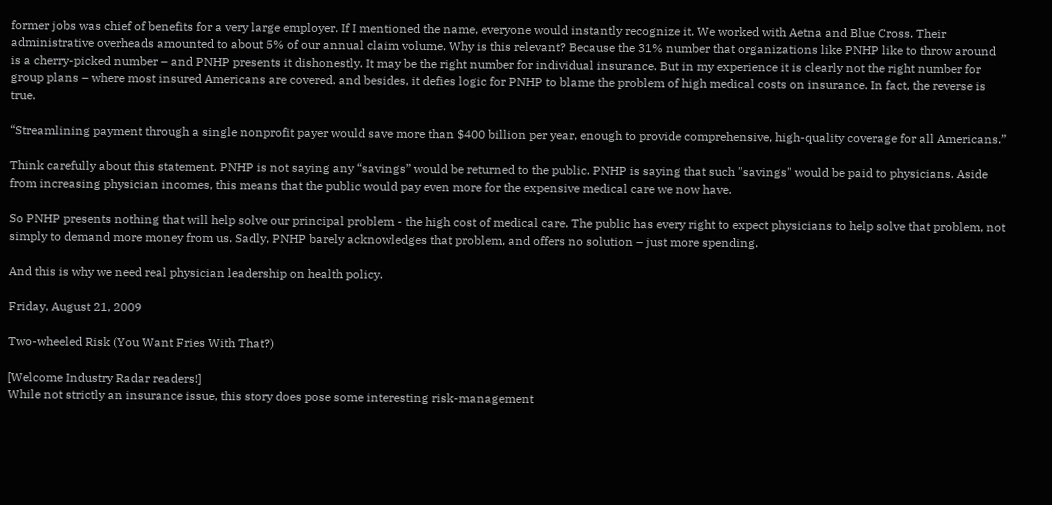former jobs was chief of benefits for a very large employer. If I mentioned the name, everyone would instantly recognize it. We worked with Aetna and Blue Cross. Their administrative overheads amounted to about 5% of our annual claim volume. Why is this relevant? Because the 31% number that organizations like PNHP like to throw around is a cherry-picked number – and PNHP presents it dishonestly. It may be the right number for individual insurance. But in my experience it is clearly not the right number for group plans – where most insured Americans are covered. and besides, it defies logic for PNHP to blame the problem of high medical costs on insurance. In fact, the reverse is true.

“Streamlining payment through a single nonprofit payer would save more than $400 billion per year, enough to provide comprehensive, high-quality coverage for all Americans.”

Think carefully about this statement. PNHP is not saying any “savings” would be returned to the public. PNHP is saying that such "savings" would be paid to physicians. Aside from increasing physician incomes, this means that the public would pay even more for the expensive medical care we now have.

So PNHP presents nothing that will help solve our principal problem - the high cost of medical care. The public has every right to expect physicians to help solve that problem, not simply to demand more money from us. Sadly, PNHP barely acknowledges that problem, and offers no solution – just more spending.

And this is why we need real physician leadership on health policy.

Friday, August 21, 2009

Two-wheeled Risk (You Want Fries With That?)

[Welcome Industry Radar readers!]
While not strictly an insurance issue, this story does pose some interesting risk-management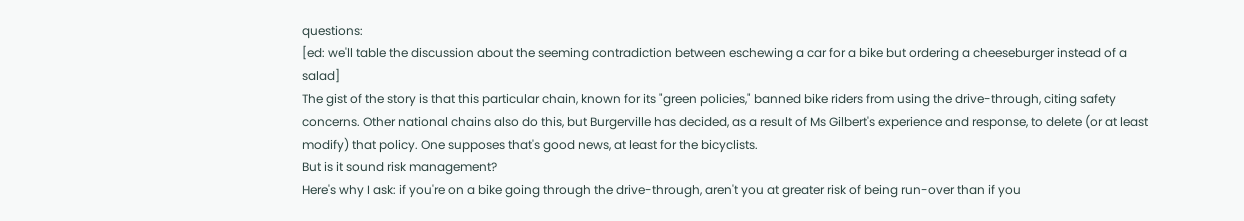questions:
[ed: we'll table the discussion about the seeming contradiction between eschewing a car for a bike but ordering a cheeseburger instead of a salad]
The gist of the story is that this particular chain, known for its "green policies," banned bike riders from using the drive-through, citing safety concerns. Other national chains also do this, but Burgerville has decided, as a result of Ms Gilbert's experience and response, to delete (or at least modify) that policy. One supposes that's good news, at least for the bicyclists.
But is it sound risk management?
Here's why I ask: if you're on a bike going through the drive-through, aren't you at greater risk of being run-over than if you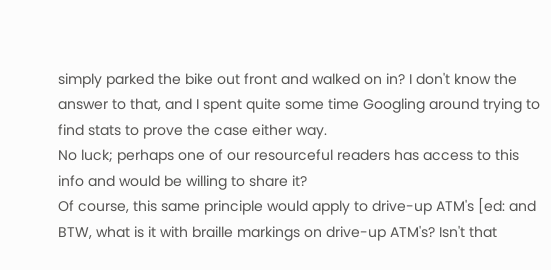simply parked the bike out front and walked on in? I don't know the answer to that, and I spent quite some time Googling around trying to find stats to prove the case either way.
No luck; perhaps one of our resourceful readers has access to this info and would be willing to share it?
Of course, this same principle would apply to drive-up ATM's [ed: and BTW, what is it with braille markings on drive-up ATM's? Isn't that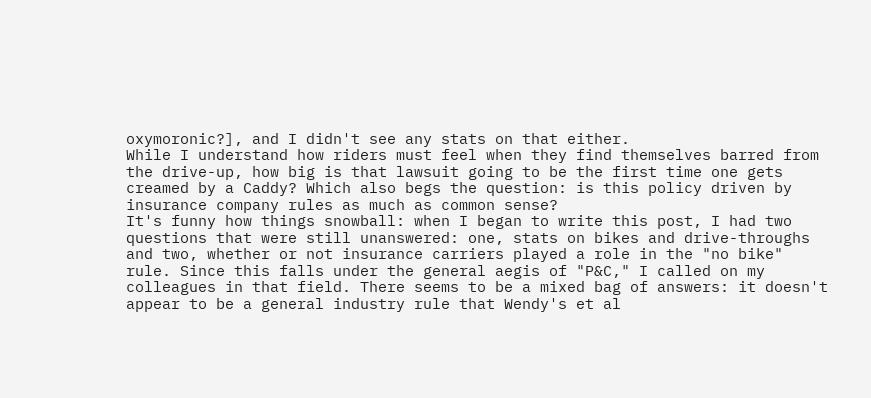oxymoronic?], and I didn't see any stats on that either.
While I understand how riders must feel when they find themselves barred from the drive-up, how big is that lawsuit going to be the first time one gets creamed by a Caddy? Which also begs the question: is this policy driven by insurance company rules as much as common sense?
It's funny how things snowball: when I began to write this post, I had two questions that were still unanswered: one, stats on bikes and drive-throughs and two, whether or not insurance carriers played a role in the "no bike" rule. Since this falls under the general aegis of "P&C," I called on my colleagues in that field. There seems to be a mixed bag of answers: it doesn't appear to be a general industry rule that Wendy's et al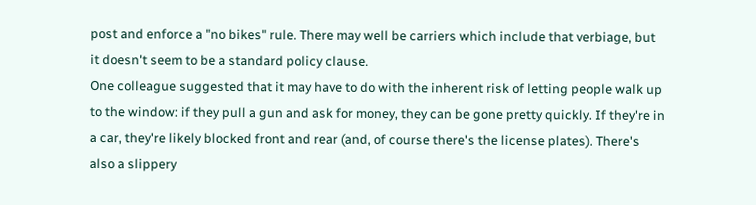post and enforce a "no bikes" rule. There may well be carriers which include that verbiage, but it doesn't seem to be a standard policy clause.
One colleague suggested that it may have to do with the inherent risk of letting people walk up to the window: if they pull a gun and ask for money, they can be gone pretty quickly. If they're in a car, they're likely blocked front and rear (and, of course there's the license plates). There's also a slippery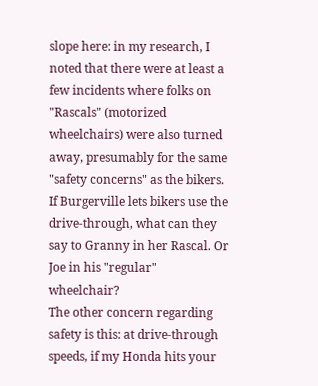slope here: in my research, I noted that there were at least a few incidents where folks on "Rascals" (motorized wheelchairs) were also turned away, presumably for the same "safety concerns" as the bikers. If Burgerville lets bikers use the drive-through, what can they say to Granny in her Rascal. Or Joe in his "regular" wheelchair?
The other concern regarding safety is this: at drive-through speeds, if my Honda hits your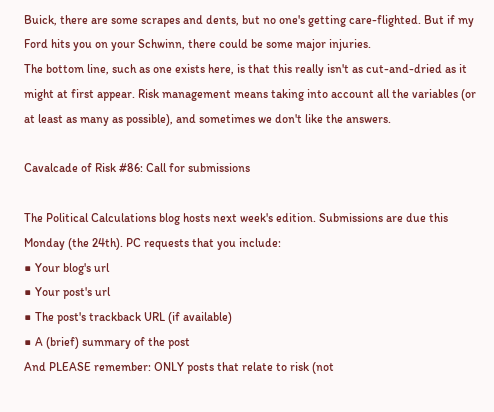Buick, there are some scrapes and dents, but no one's getting care-flighted. But if my Ford hits you on your Schwinn, there could be some major injuries.
The bottom line, such as one exists here, is that this really isn't as cut-and-dried as it might at first appear. Risk management means taking into account all the variables (or at least as many as possible), and sometimes we don't like the answers.

Cavalcade of Risk #86: Call for submissions

The Political Calculations blog hosts next week's edition. Submissions are due this Monday (the 24th). PC requests that you include:
■ Your blog's url
■ Your post's url
■ The post's trackback URL (if available)
■ A (brief) summary of the post
And PLEASE remember: ONLY posts that relate to risk (not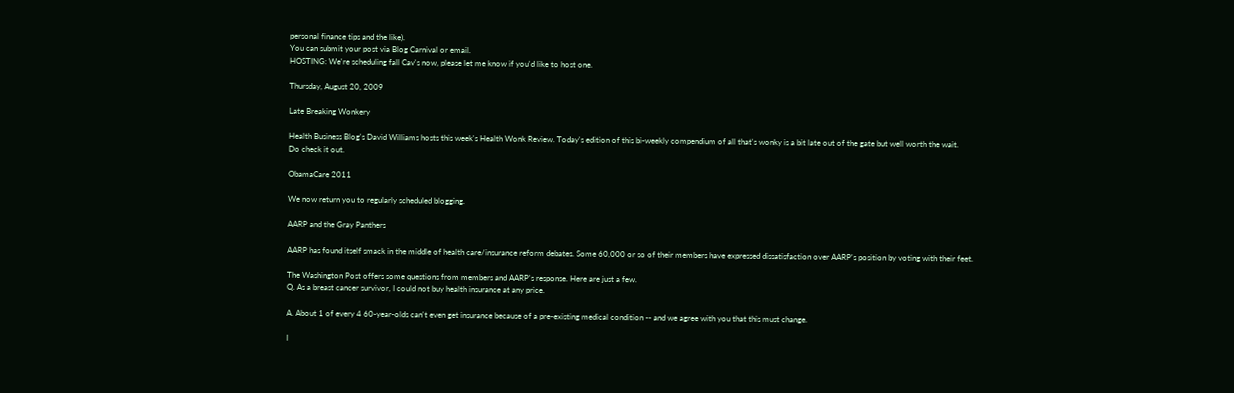personal finance tips and the like).
You can submit your post via Blog Carnival or email.
HOSTING: We're scheduling fall Cav's now, please let me know if you'd like to host one.

Thursday, August 20, 2009

Late Breaking Wonkery

Health Business Blog's David Williams hosts this week's Health Wonk Review. Today's edition of this bi-weekly compendium of all that's wonky is a bit late out of the gate but well worth the wait.
Do check it out.

ObamaCare 2011

We now return you to regularly scheduled blogging.

AARP and the Gray Panthers

AARP has found itself smack in the middle of health care/insurance reform debates. Some 60,000 or so of their members have expressed dissatisfaction over AARP's position by voting with their feet.

The Washington Post offers some questions from members and AARP's response. Here are just a few.
Q. As a breast cancer survivor, I could not buy health insurance at any price.

A. About 1 of every 4 60-year-olds can't even get insurance because of a pre-existing medical condition -- and we agree with you that this must change.

I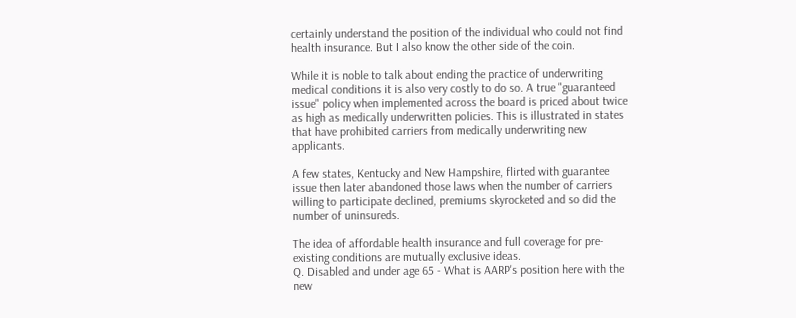certainly understand the position of the individual who could not find health insurance. But I also know the other side of the coin.

While it is noble to talk about ending the practice of underwriting medical conditions it is also very costly to do so. A true "guaranteed issue" policy when implemented across the board is priced about twice as high as medically underwritten policies. This is illustrated in states that have prohibited carriers from medically underwriting new applicants.

A few states, Kentucky and New Hampshire, flirted with guarantee issue then later abandoned those laws when the number of carriers willing to participate declined, premiums skyrocketed and so did the number of uninsureds.

The idea of affordable health insurance and full coverage for pre-existing conditions are mutually exclusive ideas.
Q. Disabled and under age 65 - What is AARP's position here with the new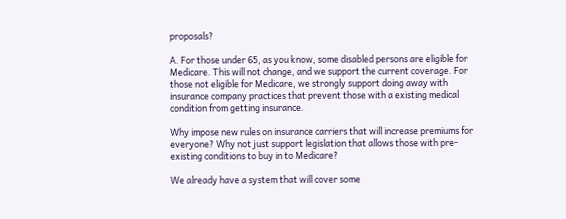proposals?

A. For those under 65, as you know, some disabled persons are eligible for Medicare. This will not change, and we support the current coverage. For those not eligible for Medicare, we strongly support doing away with insurance company practices that prevent those with a existing medical condition from getting insurance.

Why impose new rules on insurance carriers that will increase premiums for everyone? Why not just support legislation that allows those with pre-existing conditions to buy in to Medicare?

We already have a system that will cover some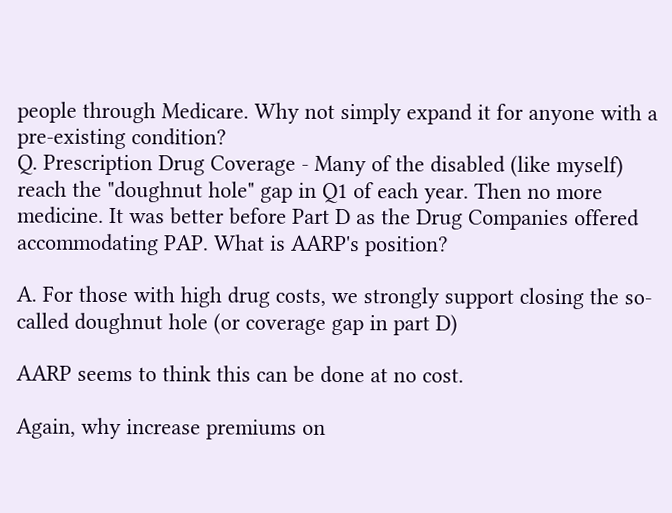people through Medicare. Why not simply expand it for anyone with a pre-existing condition?
Q. Prescription Drug Coverage - Many of the disabled (like myself) reach the "doughnut hole" gap in Q1 of each year. Then no more medicine. It was better before Part D as the Drug Companies offered accommodating PAP. What is AARP's position?

A. For those with high drug costs, we strongly support closing the so-called doughnut hole (or coverage gap in part D)

AARP seems to think this can be done at no cost.

Again, why increase premiums on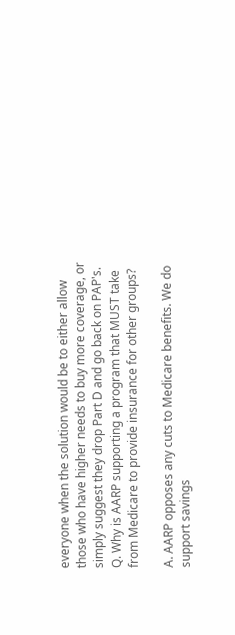everyone when the solution would be to either allow those who have higher needs to buy more coverage, or simply suggest they drop Part D and go back on PAP's.
Q. Why is AARP supporting a program that MUST take from Medicare to provide insurance for other groups?

A. AARP opposes any cuts to Medicare benefits. We do support savings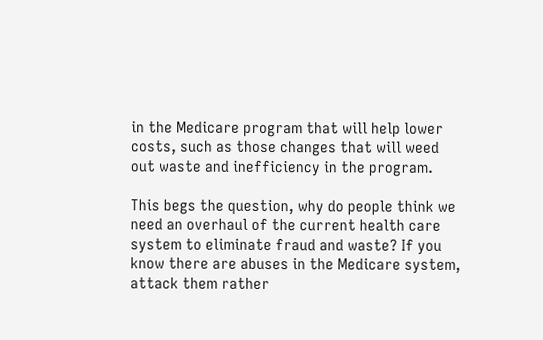in the Medicare program that will help lower costs, such as those changes that will weed out waste and inefficiency in the program.

This begs the question, why do people think we need an overhaul of the current health care system to eliminate fraud and waste? If you know there are abuses in the Medicare system, attack them rather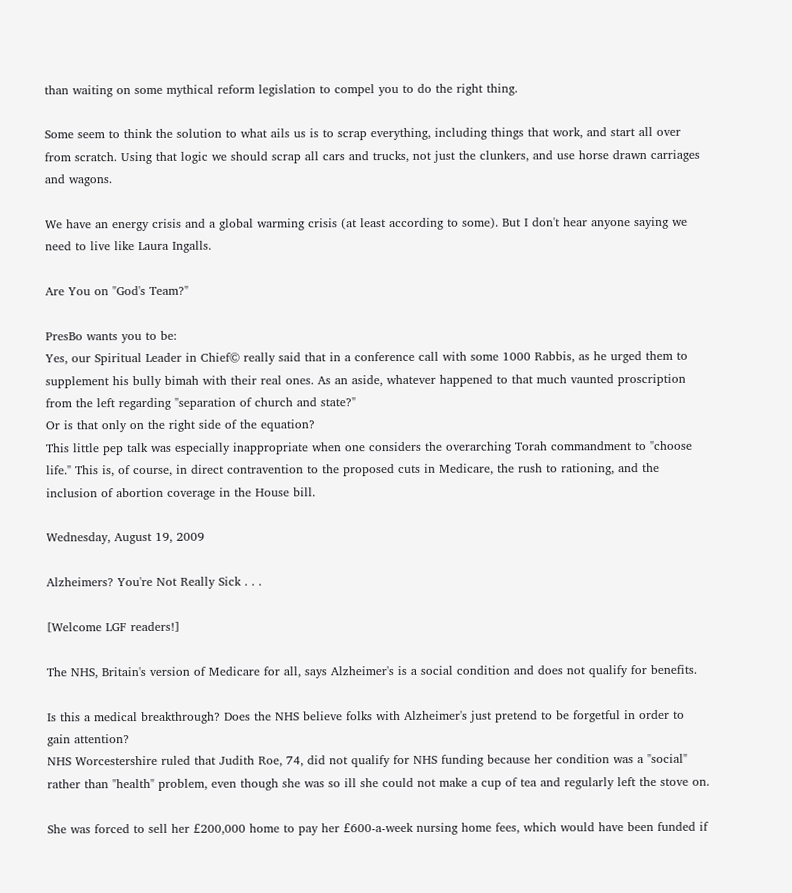than waiting on some mythical reform legislation to compel you to do the right thing.

Some seem to think the solution to what ails us is to scrap everything, including things that work, and start all over from scratch. Using that logic we should scrap all cars and trucks, not just the clunkers, and use horse drawn carriages and wagons.

We have an energy crisis and a global warming crisis (at least according to some). But I don't hear anyone saying we need to live like Laura Ingalls.

Are You on "God's Team?"

PresBo wants you to be:
Yes, our Spiritual Leader in Chief© really said that in a conference call with some 1000 Rabbis, as he urged them to supplement his bully bimah with their real ones. As an aside, whatever happened to that much vaunted proscription from the left regarding "separation of church and state?"
Or is that only on the right side of the equation?
This little pep talk was especially inappropriate when one considers the overarching Torah commandment to "choose life." This is, of course, in direct contravention to the proposed cuts in Medicare, the rush to rationing, and the inclusion of abortion coverage in the House bill.

Wednesday, August 19, 2009

Alzheimers? You're Not Really Sick . . .

[Welcome LGF readers!]

The NHS, Britain's version of Medicare for all, says Alzheimer's is a social condition and does not qualify for benefits.

Is this a medical breakthrough? Does the NHS believe folks with Alzheimer's just pretend to be forgetful in order to gain attention?
NHS Worcestershire ruled that Judith Roe, 74, did not qualify for NHS funding because her condition was a "social" rather than "health" problem, even though she was so ill she could not make a cup of tea and regularly left the stove on.

She was forced to sell her £200,000 home to pay her £600-a-week nursing home fees, which would have been funded if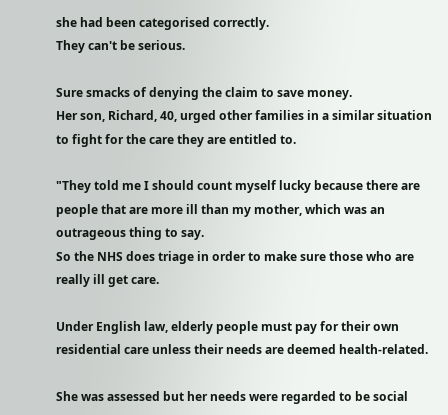she had been categorised correctly.
They can't be serious.

Sure smacks of denying the claim to save money.
Her son, Richard, 40, urged other families in a similar situation to fight for the care they are entitled to.

"They told me I should count myself lucky because there are people that are more ill than my mother, which was an outrageous thing to say.
So the NHS does triage in order to make sure those who are really ill get care.

Under English law, elderly people must pay for their own residential care unless their needs are deemed health-related.

She was assessed but her needs were regarded to be social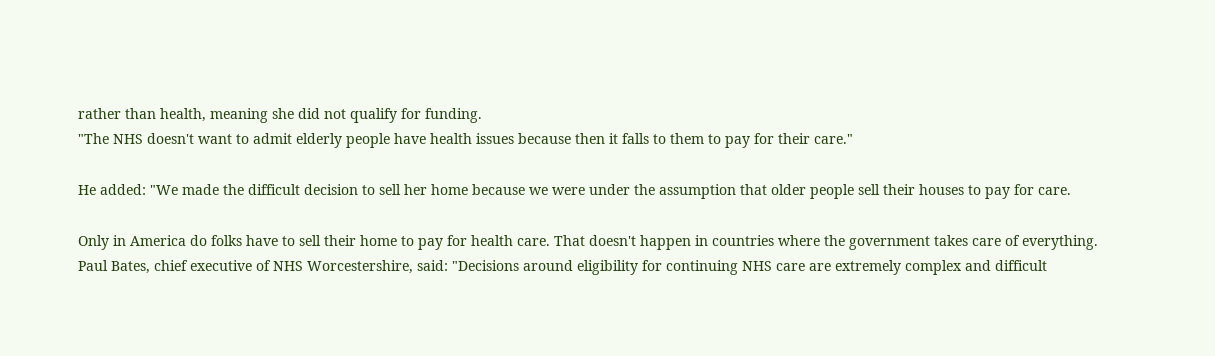rather than health, meaning she did not qualify for funding.
"The NHS doesn't want to admit elderly people have health issues because then it falls to them to pay for their care."

He added: "We made the difficult decision to sell her home because we were under the assumption that older people sell their houses to pay for care.

Only in America do folks have to sell their home to pay for health care. That doesn't happen in countries where the government takes care of everything.
Paul Bates, chief executive of NHS Worcestershire, said: "Decisions around eligibility for continuing NHS care are extremely complex and difficult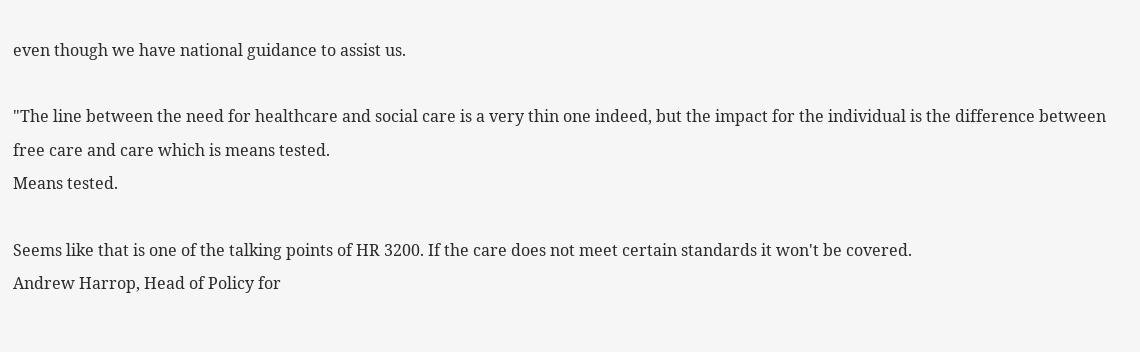even though we have national guidance to assist us.

"The line between the need for healthcare and social care is a very thin one indeed, but the impact for the individual is the difference between free care and care which is means tested.
Means tested.

Seems like that is one of the talking points of HR 3200. If the care does not meet certain standards it won't be covered.
Andrew Harrop, Head of Policy for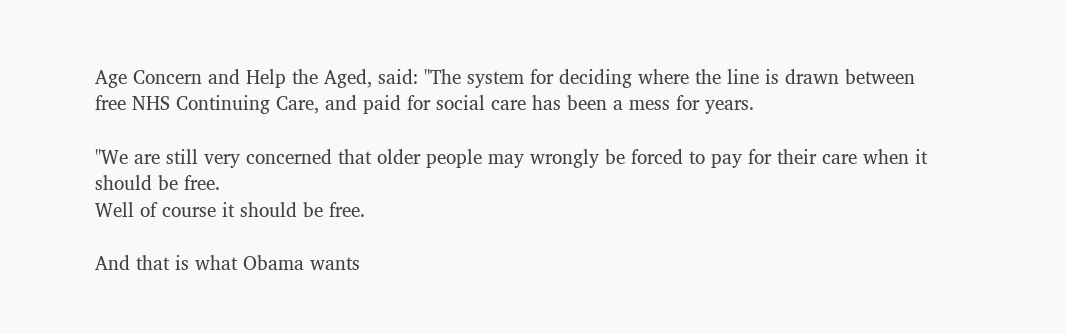Age Concern and Help the Aged, said: "The system for deciding where the line is drawn between free NHS Continuing Care, and paid for social care has been a mess for years.

"We are still very concerned that older people may wrongly be forced to pay for their care when it should be free.
Well of course it should be free.

And that is what Obama wants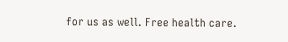for us as well. Free health care.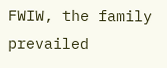FWIW, the family prevailed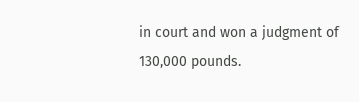in court and won a judgment of 130,000 pounds.